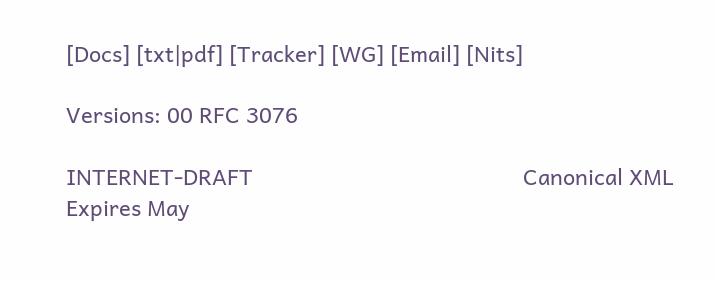[Docs] [txt|pdf] [Tracker] [WG] [Email] [Nits]

Versions: 00 RFC 3076

INTERNET-DRAFT                                             Canonical XML
Expires May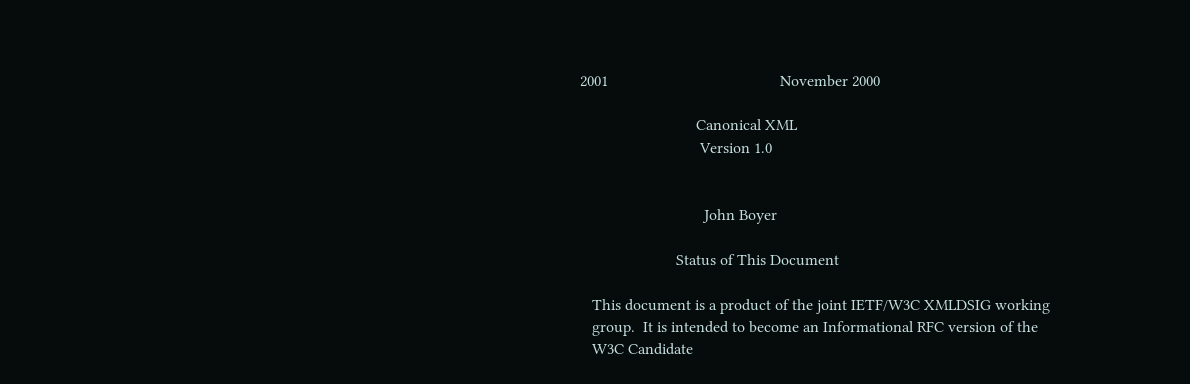2001                                           November 2000

                             Canonical XML
                              Version 1.0


                               John Boyer

                        Status of This Document

   This document is a product of the joint IETF/W3C XMLDSIG working
   group.  It is intended to become an Informational RFC version of the
   W3C Candidate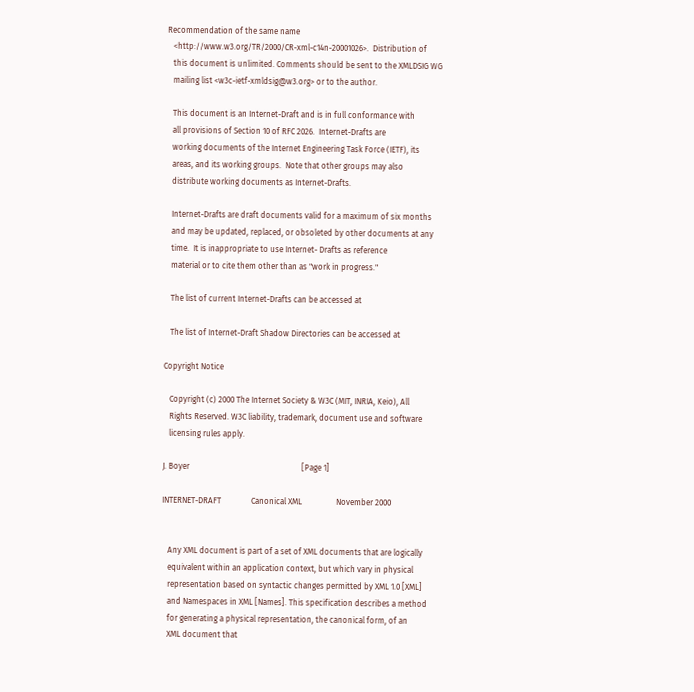Recommendation of the same name
   <http://www.w3.org/TR/2000/CR-xml-c14n-20001026>.  Distribution of
   this document is unlimited. Comments should be sent to the XMLDSIG WG
   mailing list <w3c-ietf-xmldsig@w3.org> or to the author.

   This document is an Internet-Draft and is in full conformance with
   all provisions of Section 10 of RFC 2026.  Internet-Drafts are
   working documents of the Internet Engineering Task Force (IETF), its
   areas, and its working groups.  Note that other groups may also
   distribute working documents as Internet-Drafts.

   Internet-Drafts are draft documents valid for a maximum of six months
   and may be updated, replaced, or obsoleted by other documents at any
   time.  It is inappropriate to use Internet- Drafts as reference
   material or to cite them other than as "work in progress."

   The list of current Internet-Drafts can be accessed at

   The list of Internet-Draft Shadow Directories can be accessed at

Copyright Notice

   Copyright (c) 2000 The Internet Society & W3C (MIT, INRIA, Keio), All
   Rights Reserved. W3C liability, trademark, document use and software
   licensing rules apply.

J. Boyer                                                        [Page 1]

INTERNET-DRAFT               Canonical XML                 November 2000


   Any XML document is part of a set of XML documents that are logically
   equivalent within an application context, but which vary in physical
   representation based on syntactic changes permitted by XML 1.0 [XML]
   and Namespaces in XML [Names]. This specification describes a method
   for generating a physical representation, the canonical form, of an
   XML document that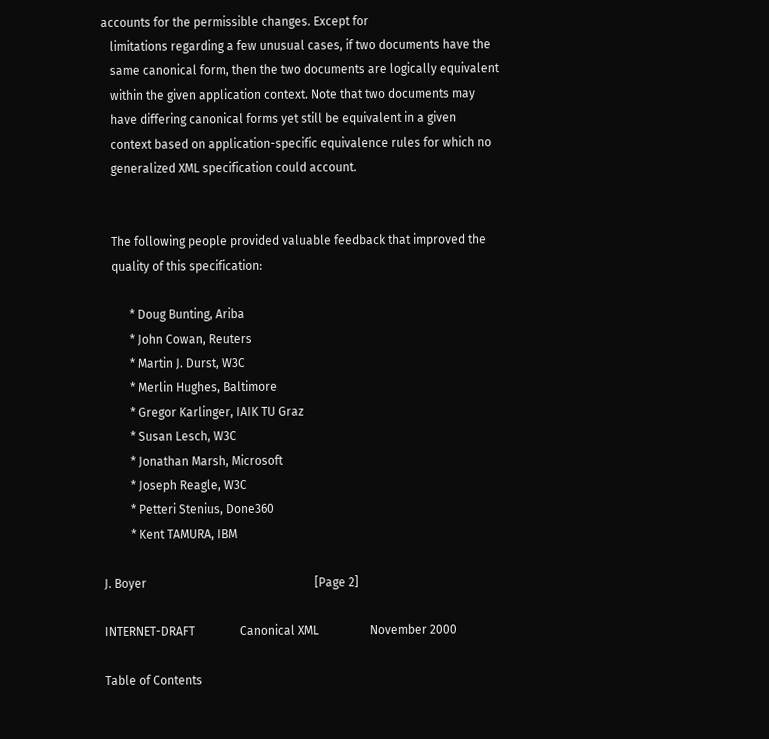accounts for the permissible changes. Except for
   limitations regarding a few unusual cases, if two documents have the
   same canonical form, then the two documents are logically equivalent
   within the given application context. Note that two documents may
   have differing canonical forms yet still be equivalent in a given
   context based on application-specific equivalence rules for which no
   generalized XML specification could account.


   The following people provided valuable feedback that improved the
   quality of this specification:

         * Doug Bunting, Ariba
         * John Cowan, Reuters
         * Martin J. Durst, W3C
         * Merlin Hughes, Baltimore
         * Gregor Karlinger, IAIK TU Graz
         * Susan Lesch, W3C
         * Jonathan Marsh, Microsoft
         * Joseph Reagle, W3C
         * Petteri Stenius, Done360
         * Kent TAMURA, IBM

J. Boyer                                                        [Page 2]

INTERNET-DRAFT               Canonical XML                 November 2000

Table of Contents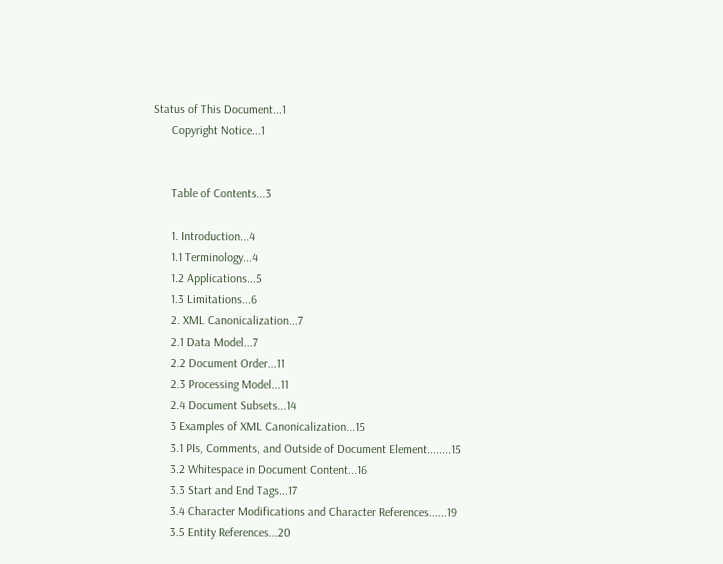Status of This Document...1
      Copyright Notice...1


      Table of Contents...3

      1. Introduction...4
      1.1 Terminology...4
      1.2 Applications...5
      1.3 Limitations...6
      2. XML Canonicalization...7
      2.1 Data Model...7
      2.2 Document Order...11
      2.3 Processing Model...11
      2.4 Document Subsets...14
      3 Examples of XML Canonicalization...15
      3.1 PIs, Comments, and Outside of Document Element........15
      3.2 Whitespace in Document Content...16
      3.3 Start and End Tags...17
      3.4 Character Modifications and Character References......19
      3.5 Entity References...20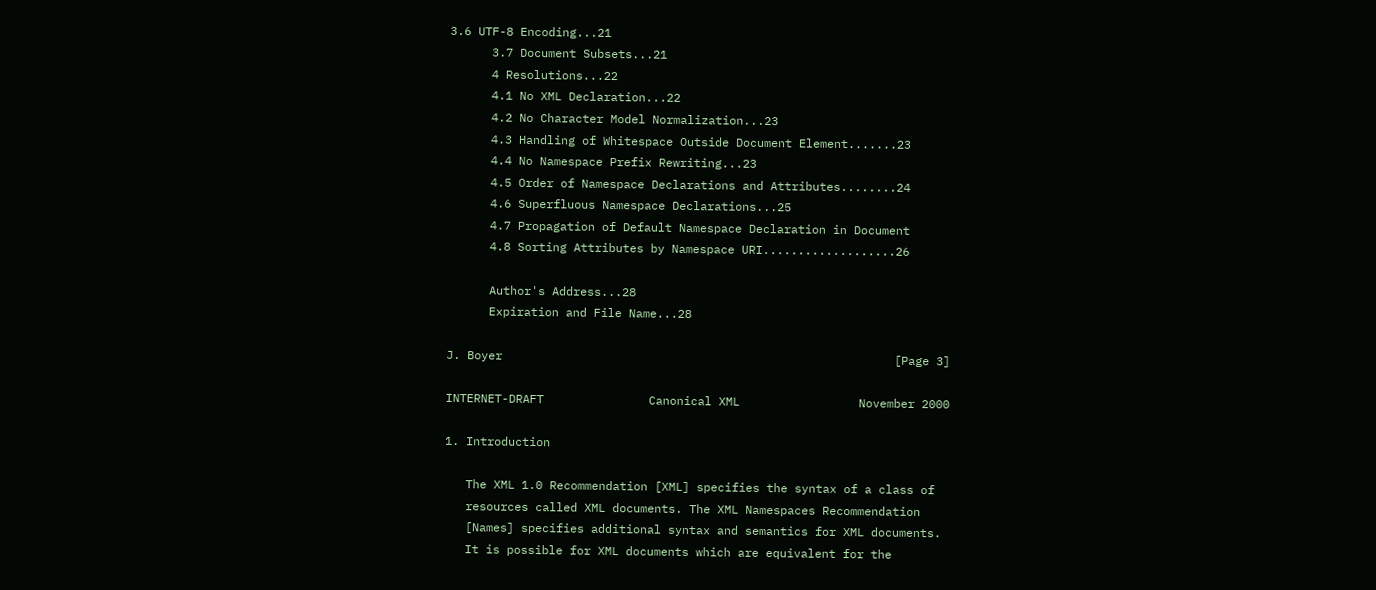3.6 UTF-8 Encoding...21
      3.7 Document Subsets...21
      4 Resolutions...22
      4.1 No XML Declaration...22
      4.2 No Character Model Normalization...23
      4.3 Handling of Whitespace Outside Document Element.......23
      4.4 No Namespace Prefix Rewriting...23
      4.5 Order of Namespace Declarations and Attributes........24
      4.6 Superfluous Namespace Declarations...25
      4.7 Propagation of Default Namespace Declaration in Document
      4.8 Sorting Attributes by Namespace URI...................26

      Author's Address...28
      Expiration and File Name...28

J. Boyer                                                        [Page 3]

INTERNET-DRAFT               Canonical XML                 November 2000

1. Introduction

   The XML 1.0 Recommendation [XML] specifies the syntax of a class of
   resources called XML documents. The XML Namespaces Recommendation
   [Names] specifies additional syntax and semantics for XML documents.
   It is possible for XML documents which are equivalent for the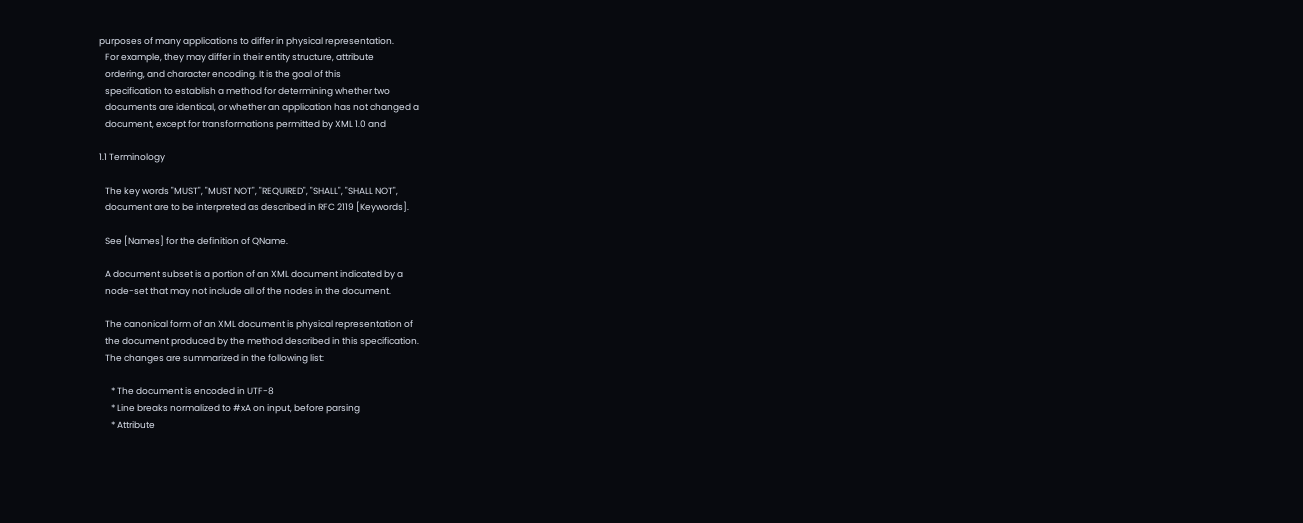purposes of many applications to differ in physical representation.
   For example, they may differ in their entity structure, attribute
   ordering, and character encoding. It is the goal of this
   specification to establish a method for determining whether two
   documents are identical, or whether an application has not changed a
   document, except for transformations permitted by XML 1.0 and

1.1 Terminology

   The key words "MUST", "MUST NOT", "REQUIRED", "SHALL", "SHALL NOT",
   document are to be interpreted as described in RFC 2119 [Keywords].

   See [Names] for the definition of QName.

   A document subset is a portion of an XML document indicated by a
   node-set that may not include all of the nodes in the document.

   The canonical form of an XML document is physical representation of
   the document produced by the method described in this specification.
   The changes are summarized in the following list:

      * The document is encoded in UTF-8
      * Line breaks normalized to #xA on input, before parsing
      * Attribute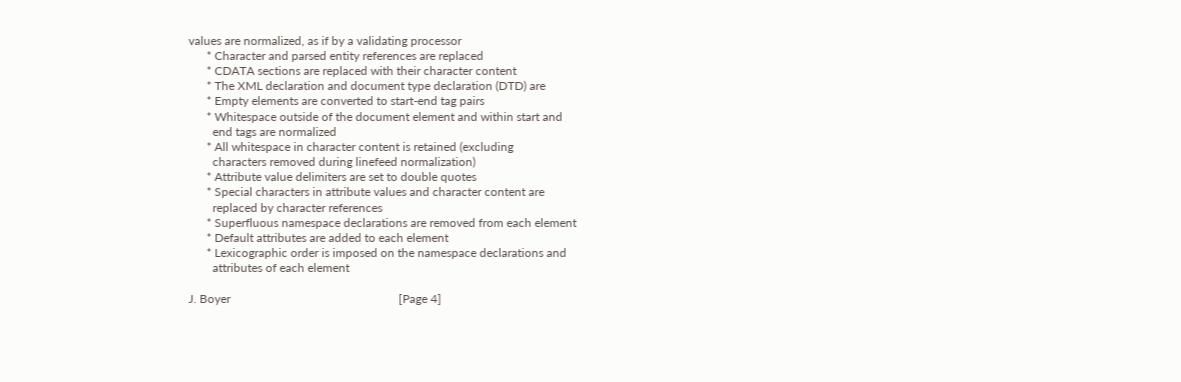values are normalized, as if by a validating processor
      * Character and parsed entity references are replaced
      * CDATA sections are replaced with their character content
      * The XML declaration and document type declaration (DTD) are
      * Empty elements are converted to start-end tag pairs
      * Whitespace outside of the document element and within start and
        end tags are normalized
      * All whitespace in character content is retained (excluding
        characters removed during linefeed normalization)
      * Attribute value delimiters are set to double quotes
      * Special characters in attribute values and character content are
        replaced by character references
      * Superfluous namespace declarations are removed from each element
      * Default attributes are added to each element
      * Lexicographic order is imposed on the namespace declarations and
        attributes of each element

J. Boyer                                                        [Page 4]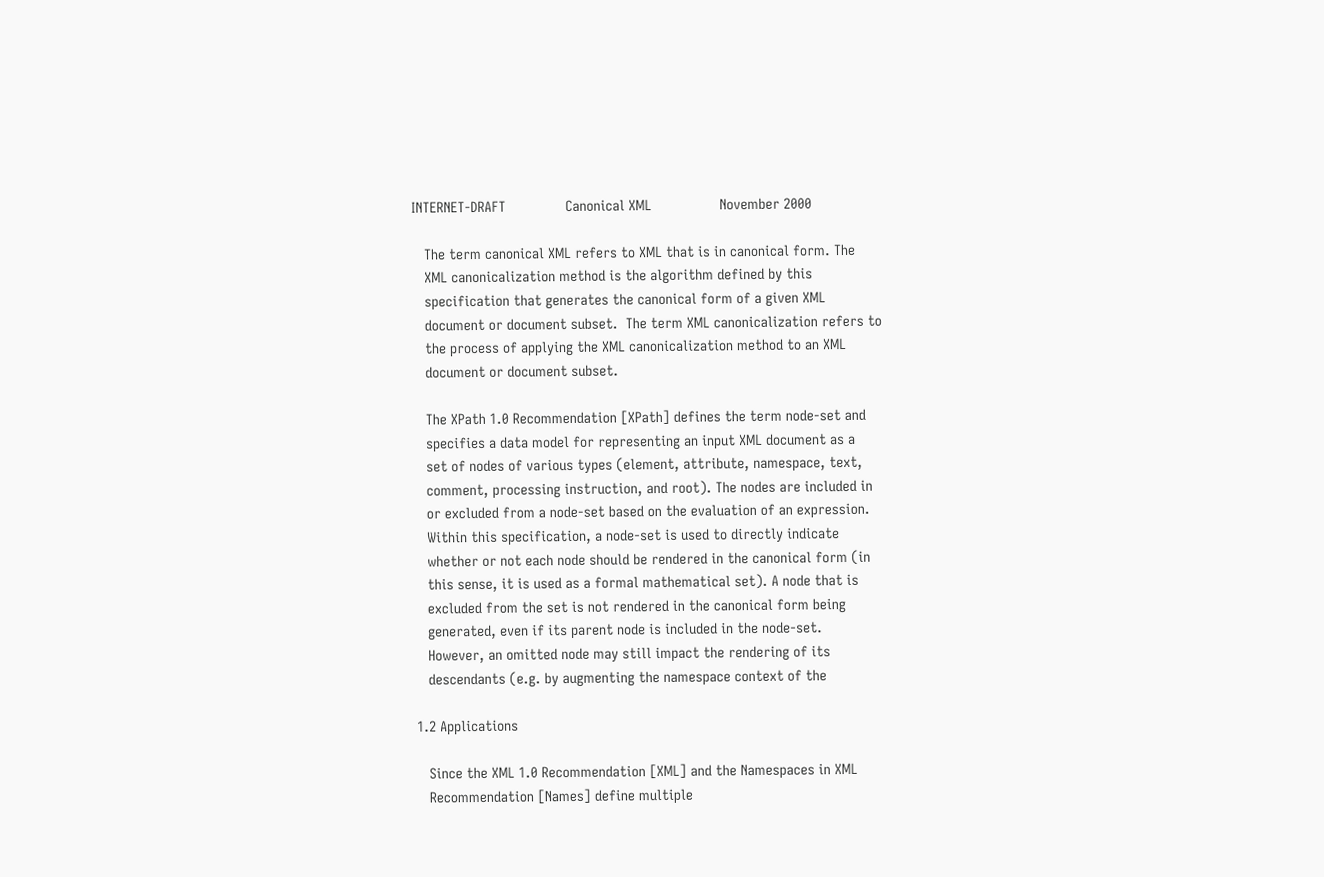INTERNET-DRAFT               Canonical XML                 November 2000

   The term canonical XML refers to XML that is in canonical form. The
   XML canonicalization method is the algorithm defined by this
   specification that generates the canonical form of a given XML
   document or document subset.  The term XML canonicalization refers to
   the process of applying the XML canonicalization method to an XML
   document or document subset.

   The XPath 1.0 Recommendation [XPath] defines the term node-set and
   specifies a data model for representing an input XML document as a
   set of nodes of various types (element, attribute, namespace, text,
   comment, processing instruction, and root). The nodes are included in
   or excluded from a node-set based on the evaluation of an expression.
   Within this specification, a node-set is used to directly indicate
   whether or not each node should be rendered in the canonical form (in
   this sense, it is used as a formal mathematical set). A node that is
   excluded from the set is not rendered in the canonical form being
   generated, even if its parent node is included in the node-set.
   However, an omitted node may still impact the rendering of its
   descendants (e.g. by augmenting the namespace context of the

1.2 Applications

   Since the XML 1.0 Recommendation [XML] and the Namespaces in XML
   Recommendation [Names] define multiple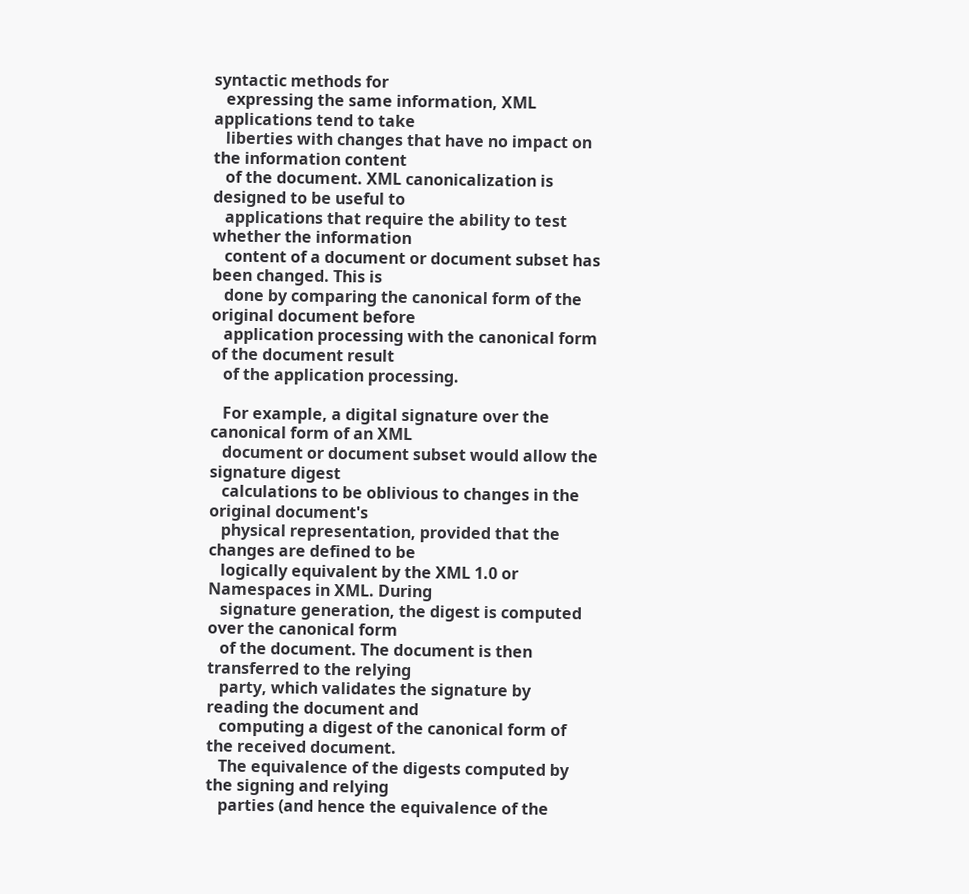syntactic methods for
   expressing the same information, XML applications tend to take
   liberties with changes that have no impact on the information content
   of the document. XML canonicalization is designed to be useful to
   applications that require the ability to test whether the information
   content of a document or document subset has been changed. This is
   done by comparing the canonical form of the original document before
   application processing with the canonical form of the document result
   of the application processing.

   For example, a digital signature over the canonical form of an XML
   document or document subset would allow the signature digest
   calculations to be oblivious to changes in the original document's
   physical representation, provided that the changes are defined to be
   logically equivalent by the XML 1.0 or Namespaces in XML. During
   signature generation, the digest is computed over the canonical form
   of the document. The document is then transferred to the relying
   party, which validates the signature by reading the document and
   computing a digest of the canonical form of the received document.
   The equivalence of the digests computed by the signing and relying
   parties (and hence the equivalence of the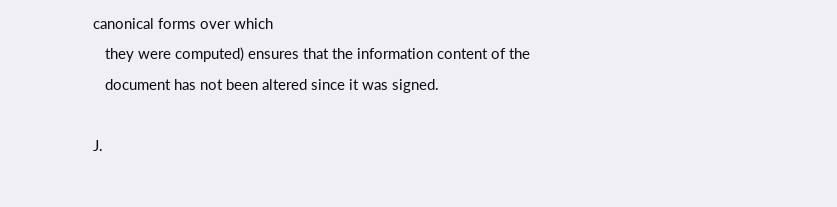canonical forms over which
   they were computed) ensures that the information content of the
   document has not been altered since it was signed.

J.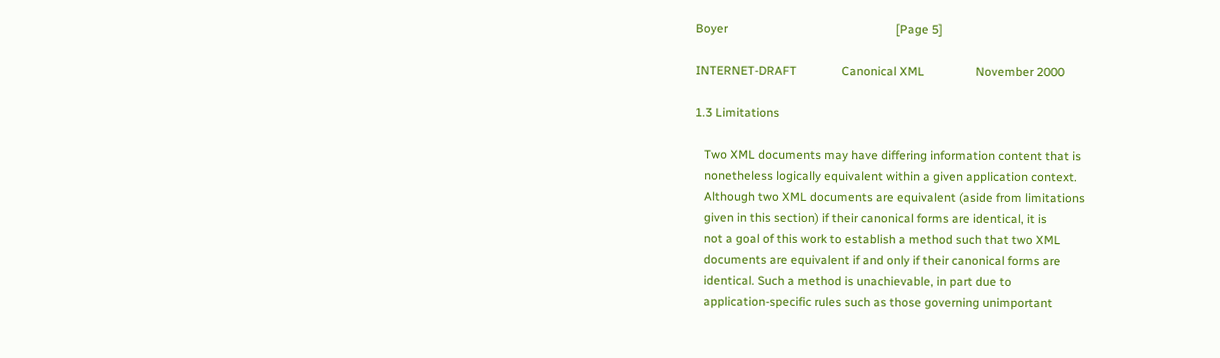Boyer                                                        [Page 5]

INTERNET-DRAFT               Canonical XML                 November 2000

1.3 Limitations

   Two XML documents may have differing information content that is
   nonetheless logically equivalent within a given application context.
   Although two XML documents are equivalent (aside from limitations
   given in this section) if their canonical forms are identical, it is
   not a goal of this work to establish a method such that two XML
   documents are equivalent if and only if their canonical forms are
   identical. Such a method is unachievable, in part due to
   application-specific rules such as those governing unimportant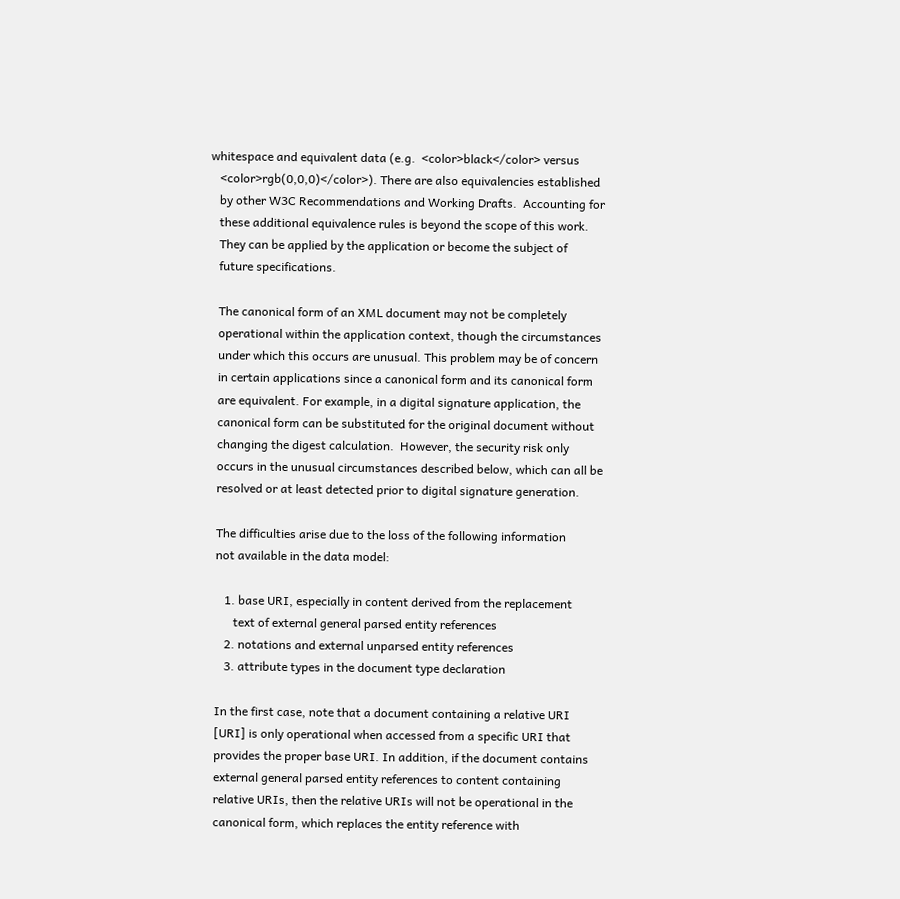whitespace and equivalent data (e.g.  <color>black</color> versus
   <color>rgb(0,0,0)</color>). There are also equivalencies established
   by other W3C Recommendations and Working Drafts.  Accounting for
   these additional equivalence rules is beyond the scope of this work.
   They can be applied by the application or become the subject of
   future specifications.

   The canonical form of an XML document may not be completely
   operational within the application context, though the circumstances
   under which this occurs are unusual. This problem may be of concern
   in certain applications since a canonical form and its canonical form
   are equivalent. For example, in a digital signature application, the
   canonical form can be substituted for the original document without
   changing the digest calculation.  However, the security risk only
   occurs in the unusual circumstances described below, which can all be
   resolved or at least detected prior to digital signature generation.

   The difficulties arise due to the loss of the following information
   not available in the data model:

      1. base URI, especially in content derived from the replacement
         text of external general parsed entity references
      2. notations and external unparsed entity references
      3. attribute types in the document type declaration

   In the first case, note that a document containing a relative URI
   [URI] is only operational when accessed from a specific URI that
   provides the proper base URI. In addition, if the document contains
   external general parsed entity references to content containing
   relative URIs, then the relative URIs will not be operational in the
   canonical form, which replaces the entity reference with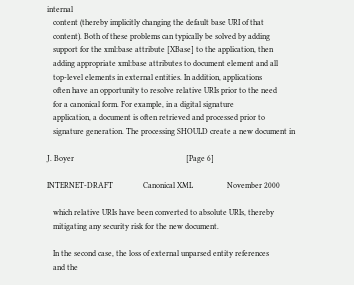internal
   content (thereby implicitly changing the default base URI of that
   content). Both of these problems can typically be solved by adding
   support for the xml:base attribute [XBase] to the application, then
   adding appropriate xml:base attributes to document element and all
   top-level elements in external entities. In addition, applications
   often have an opportunity to resolve relative URIs prior to the need
   for a canonical form. For example, in a digital signature
   application, a document is often retrieved and processed prior to
   signature generation. The processing SHOULD create a new document in

J. Boyer                                                        [Page 6]

INTERNET-DRAFT               Canonical XML                 November 2000

   which relative URIs have been converted to absolute URIs, thereby
   mitigating any security risk for the new document.

   In the second case, the loss of external unparsed entity references
   and the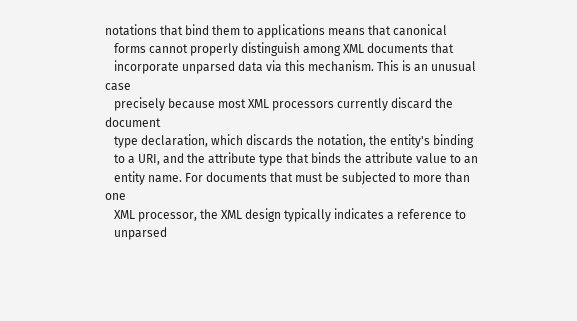notations that bind them to applications means that canonical
   forms cannot properly distinguish among XML documents that
   incorporate unparsed data via this mechanism. This is an unusual case
   precisely because most XML processors currently discard the document
   type declaration, which discards the notation, the entity's binding
   to a URI, and the attribute type that binds the attribute value to an
   entity name. For documents that must be subjected to more than one
   XML processor, the XML design typically indicates a reference to
   unparsed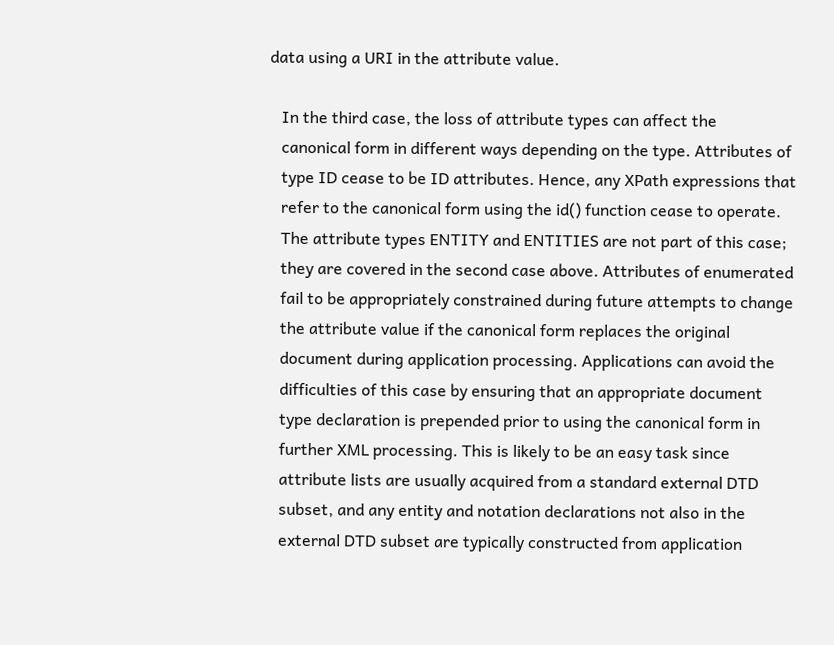data using a URI in the attribute value.

   In the third case, the loss of attribute types can affect the
   canonical form in different ways depending on the type. Attributes of
   type ID cease to be ID attributes. Hence, any XPath expressions that
   refer to the canonical form using the id() function cease to operate.
   The attribute types ENTITY and ENTITIES are not part of this case;
   they are covered in the second case above. Attributes of enumerated
   fail to be appropriately constrained during future attempts to change
   the attribute value if the canonical form replaces the original
   document during application processing. Applications can avoid the
   difficulties of this case by ensuring that an appropriate document
   type declaration is prepended prior to using the canonical form in
   further XML processing. This is likely to be an easy task since
   attribute lists are usually acquired from a standard external DTD
   subset, and any entity and notation declarations not also in the
   external DTD subset are typically constructed from application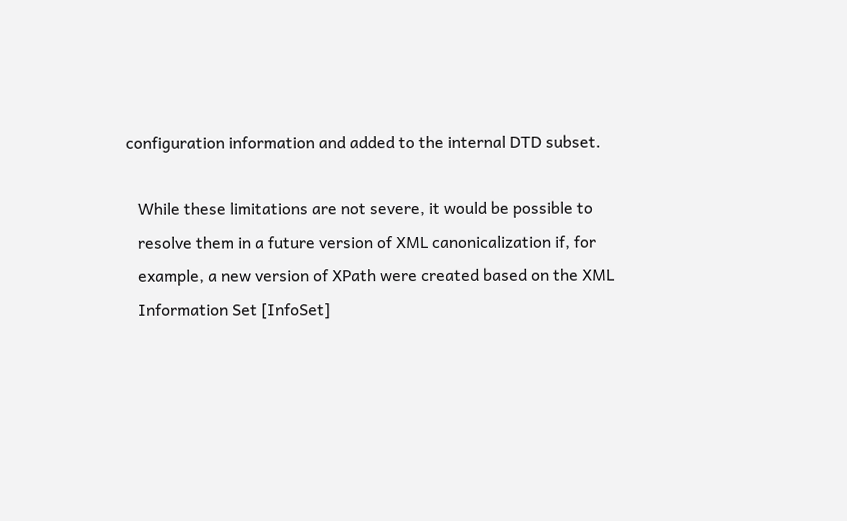configuration information and added to the internal DTD subset.

   While these limitations are not severe, it would be possible to
   resolve them in a future version of XML canonicalization if, for
   example, a new version of XPath were created based on the XML
   Information Set [InfoSet]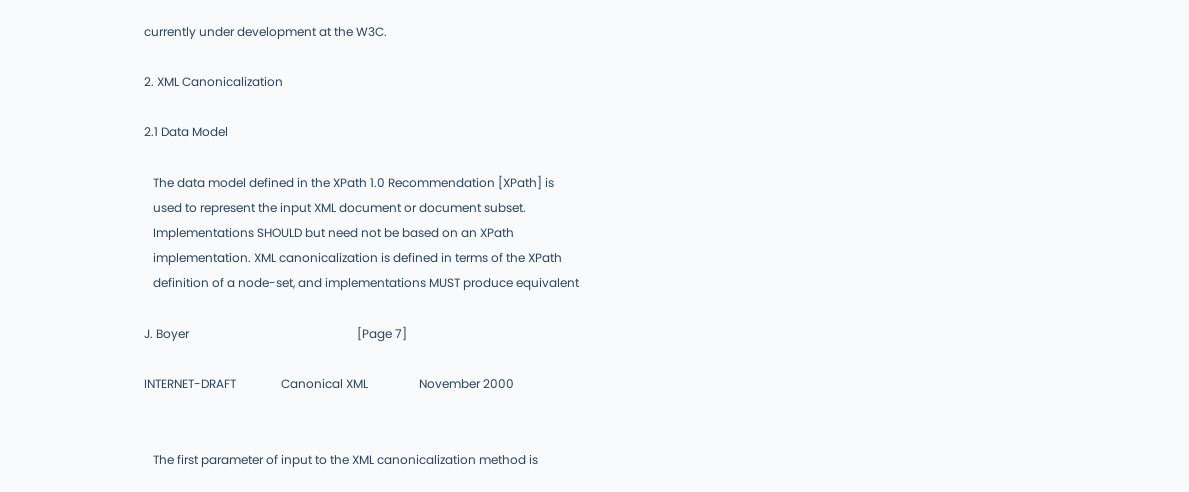currently under development at the W3C.

2. XML Canonicalization

2.1 Data Model

   The data model defined in the XPath 1.0 Recommendation [XPath] is
   used to represent the input XML document or document subset.
   Implementations SHOULD but need not be based on an XPath
   implementation. XML canonicalization is defined in terms of the XPath
   definition of a node-set, and implementations MUST produce equivalent

J. Boyer                                                        [Page 7]

INTERNET-DRAFT               Canonical XML                 November 2000


   The first parameter of input to the XML canonicalization method is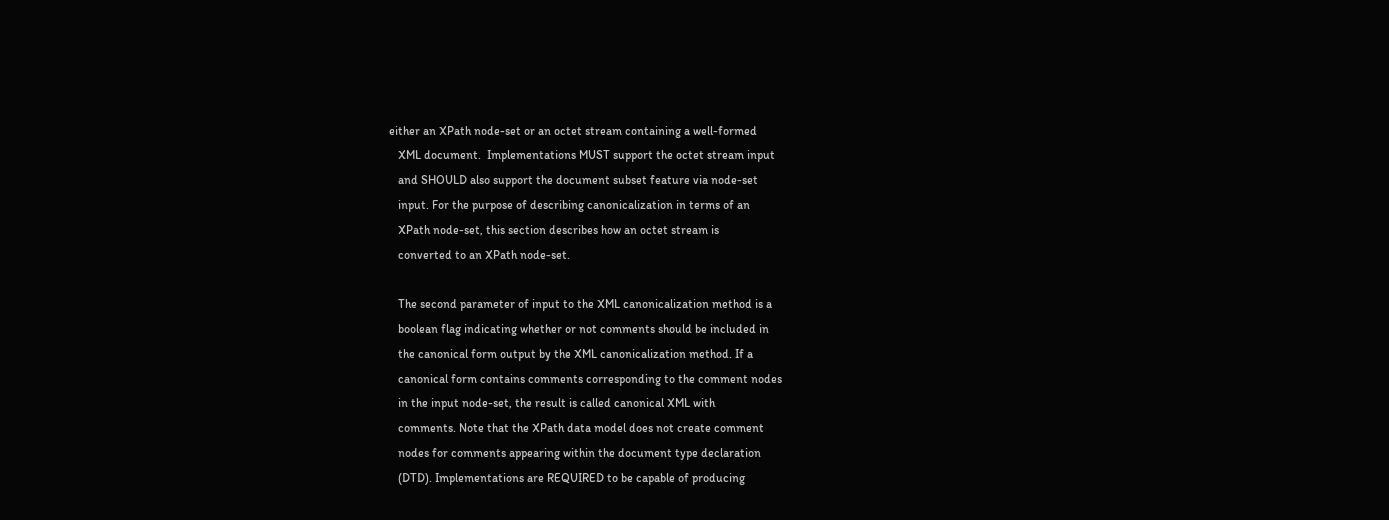either an XPath node-set or an octet stream containing a well-formed
   XML document.  Implementations MUST support the octet stream input
   and SHOULD also support the document subset feature via node-set
   input. For the purpose of describing canonicalization in terms of an
   XPath node-set, this section describes how an octet stream is
   converted to an XPath node-set.

   The second parameter of input to the XML canonicalization method is a
   boolean flag indicating whether or not comments should be included in
   the canonical form output by the XML canonicalization method. If a
   canonical form contains comments corresponding to the comment nodes
   in the input node-set, the result is called canonical XML with
   comments. Note that the XPath data model does not create comment
   nodes for comments appearing within the document type declaration
   (DTD). Implementations are REQUIRED to be capable of producing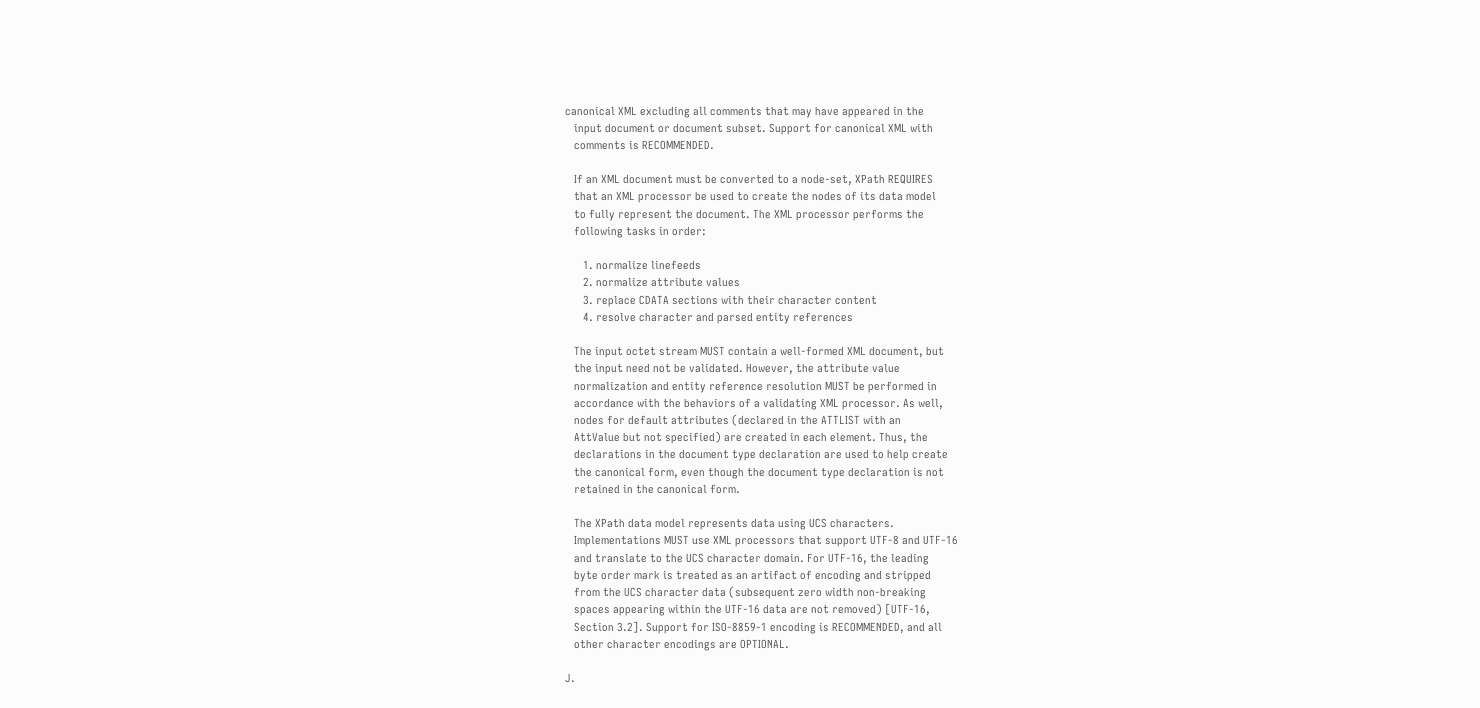canonical XML excluding all comments that may have appeared in the
   input document or document subset. Support for canonical XML with
   comments is RECOMMENDED.

   If an XML document must be converted to a node-set, XPath REQUIRES
   that an XML processor be used to create the nodes of its data model
   to fully represent the document. The XML processor performs the
   following tasks in order:

      1. normalize linefeeds
      2. normalize attribute values
      3. replace CDATA sections with their character content
      4. resolve character and parsed entity references

   The input octet stream MUST contain a well-formed XML document, but
   the input need not be validated. However, the attribute value
   normalization and entity reference resolution MUST be performed in
   accordance with the behaviors of a validating XML processor. As well,
   nodes for default attributes (declared in the ATTLIST with an
   AttValue but not specified) are created in each element. Thus, the
   declarations in the document type declaration are used to help create
   the canonical form, even though the document type declaration is not
   retained in the canonical form.

   The XPath data model represents data using UCS characters.
   Implementations MUST use XML processors that support UTF-8 and UTF-16
   and translate to the UCS character domain. For UTF-16, the leading
   byte order mark is treated as an artifact of encoding and stripped
   from the UCS character data (subsequent zero width non-breaking
   spaces appearing within the UTF-16 data are not removed) [UTF-16,
   Section 3.2]. Support for ISO-8859-1 encoding is RECOMMENDED, and all
   other character encodings are OPTIONAL.

J.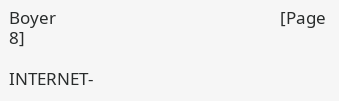Boyer                                                        [Page 8]

INTERNET-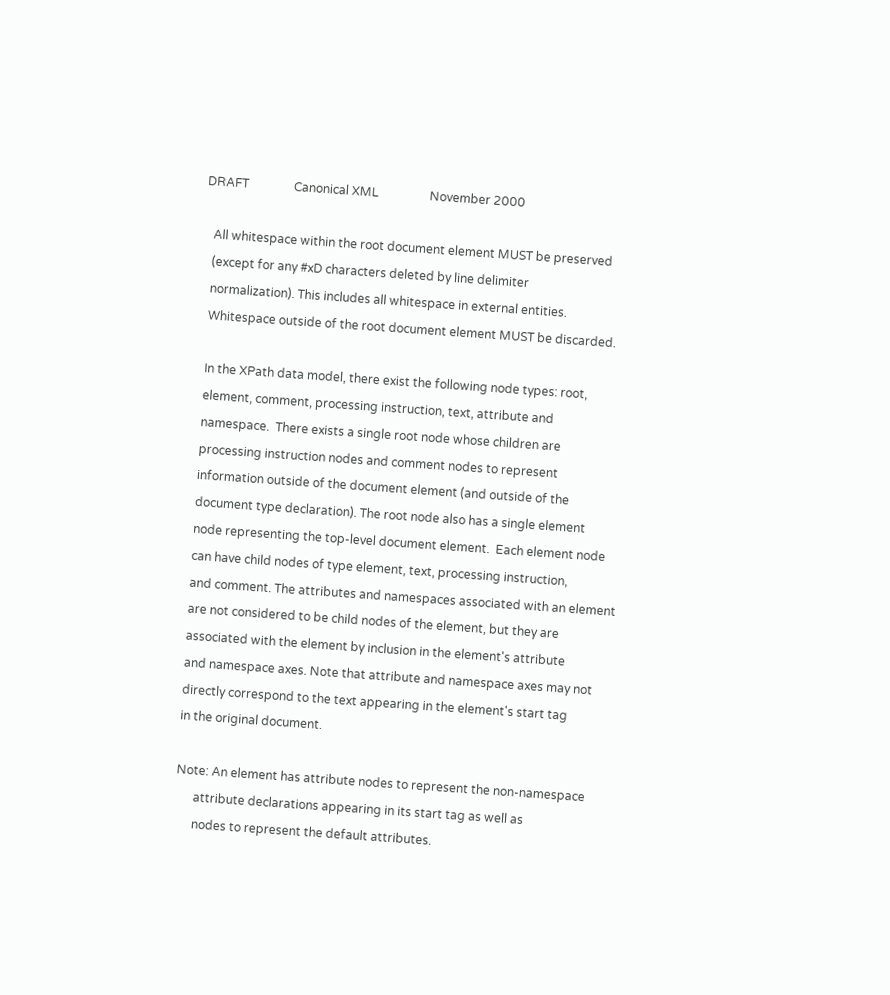DRAFT               Canonical XML                 November 2000

   All whitespace within the root document element MUST be preserved
   (except for any #xD characters deleted by line delimiter
   normalization). This includes all whitespace in external entities.
   Whitespace outside of the root document element MUST be discarded.

   In the XPath data model, there exist the following node types: root,
   element, comment, processing instruction, text, attribute and
   namespace.  There exists a single root node whose children are
   processing instruction nodes and comment nodes to represent
   information outside of the document element (and outside of the
   document type declaration). The root node also has a single element
   node representing the top-level document element.  Each element node
   can have child nodes of type element, text, processing instruction,
   and comment. The attributes and namespaces associated with an element
   are not considered to be child nodes of the element, but they are
   associated with the element by inclusion in the element's attribute
   and namespace axes. Note that attribute and namespace axes may not
   directly correspond to the text appearing in the element's start tag
   in the original document.

   Note: An element has attribute nodes to represent the non-namespace
         attribute declarations appearing in its start tag as well as
         nodes to represent the default attributes.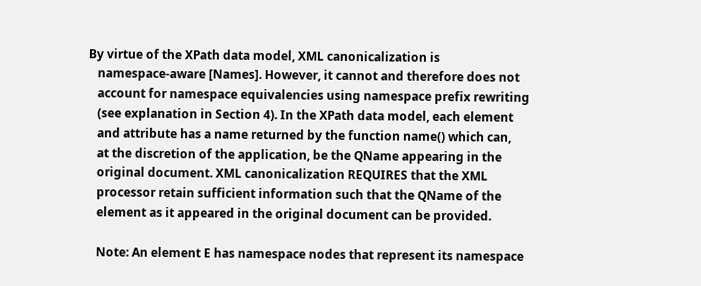By virtue of the XPath data model, XML canonicalization is
   namespace-aware [Names]. However, it cannot and therefore does not
   account for namespace equivalencies using namespace prefix rewriting
   (see explanation in Section 4). In the XPath data model, each element
   and attribute has a name returned by the function name() which can,
   at the discretion of the application, be the QName appearing in the
   original document. XML canonicalization REQUIRES that the XML
   processor retain sufficient information such that the QName of the
   element as it appeared in the original document can be provided.

   Note: An element E has namespace nodes that represent its namespace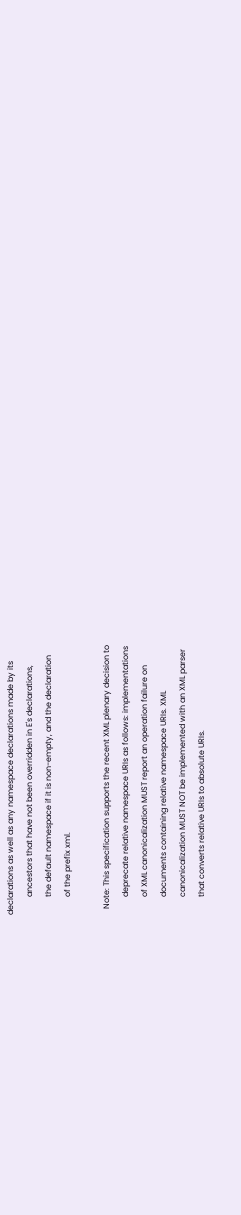declarations as well as any namespace declarations made by its
         ancestors that have not been overridden in E's declarations,
         the default namespace if it is non-empty, and the declaration
         of the prefix xml.

   Note: This specification supports the recent XML plenary decision to
         deprecate relative namespace URIs as follows: implementations
         of XML canonicalization MUST report an operation failure on
         documents containing relative namespace URIs. XML
         canonicalization MUST NOT be implemented with an XML parser
         that converts relative URIs to absolute URIs.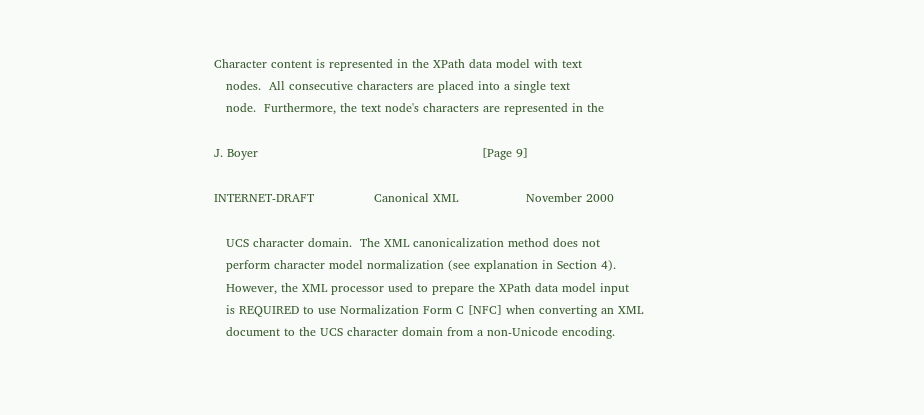Character content is represented in the XPath data model with text
   nodes.  All consecutive characters are placed into a single text
   node.  Furthermore, the text node's characters are represented in the

J. Boyer                                                        [Page 9]

INTERNET-DRAFT               Canonical XML                 November 2000

   UCS character domain.  The XML canonicalization method does not
   perform character model normalization (see explanation in Section 4).
   However, the XML processor used to prepare the XPath data model input
   is REQUIRED to use Normalization Form C [NFC] when converting an XML
   document to the UCS character domain from a non-Unicode encoding.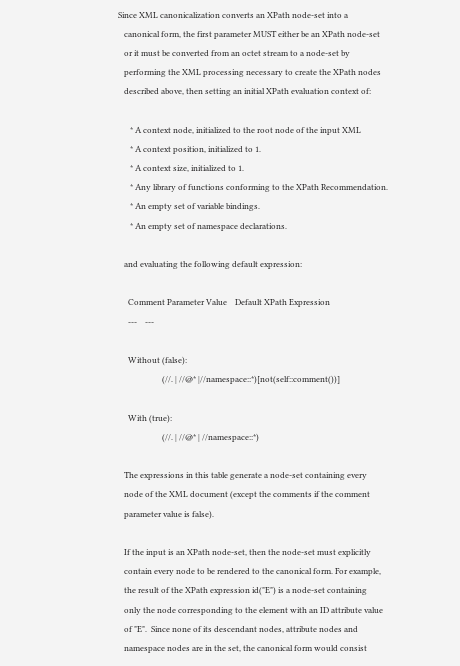Since XML canonicalization converts an XPath node-set into a
   canonical form, the first parameter MUST either be an XPath node-set
   or it must be converted from an octet stream to a node-set by
   performing the XML processing necessary to create the XPath nodes
   described above, then setting an initial XPath evaluation context of:

      * A context node, initialized to the root node of the input XML
      * A context position, initialized to 1.
      * A context size, initialized to 1.
      * Any library of functions conforming to the XPath Recommendation.
      * An empty set of variable bindings.
      * An empty set of namespace declarations.

   and evaluating the following default expression:

     Comment Parameter Value    Default XPath Expression
     ---    ---

     Without (false):
                      (//. | //@* |//namespace::*)[not(self::comment())]

     With (true):
                      (//. | //@* | //namespace::*)

   The expressions in this table generate a node-set containing every
   node of the XML document (except the comments if the comment
   parameter value is false).

   If the input is an XPath node-set, then the node-set must explicitly
   contain every node to be rendered to the canonical form. For example,
   the result of the XPath expression id("E") is a node-set containing
   only the node corresponding to the element with an ID attribute value
   of "E".  Since none of its descendant nodes, attribute nodes and
   namespace nodes are in the set, the canonical form would consist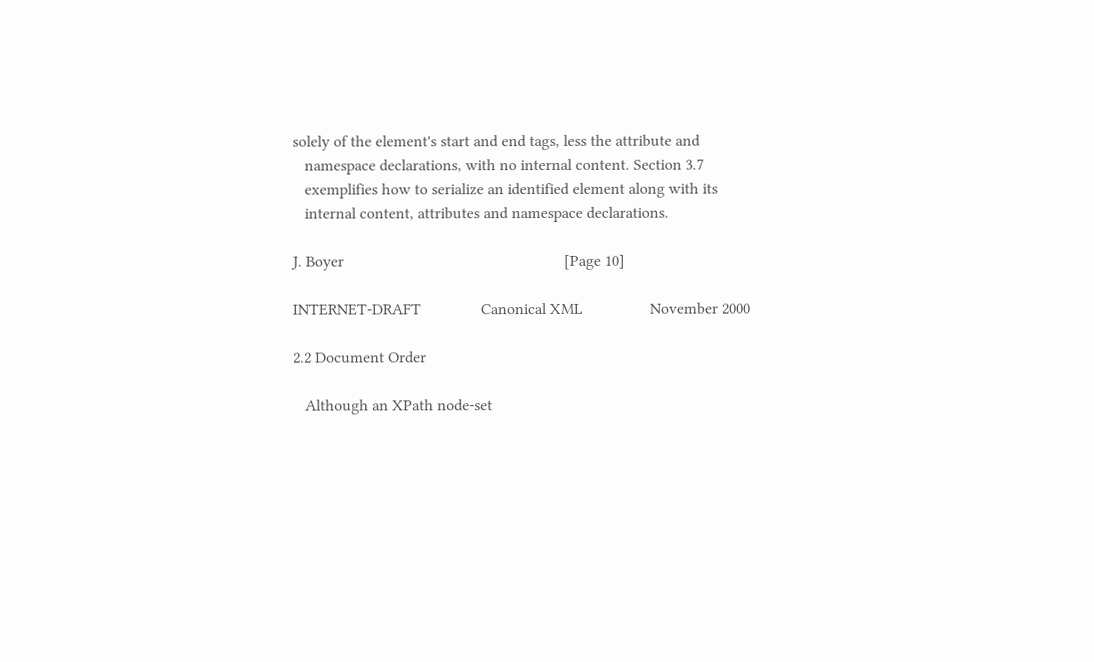solely of the element's start and end tags, less the attribute and
   namespace declarations, with no internal content. Section 3.7
   exemplifies how to serialize an identified element along with its
   internal content, attributes and namespace declarations.

J. Boyer                                                       [Page 10]

INTERNET-DRAFT               Canonical XML                 November 2000

2.2 Document Order

   Although an XPath node-set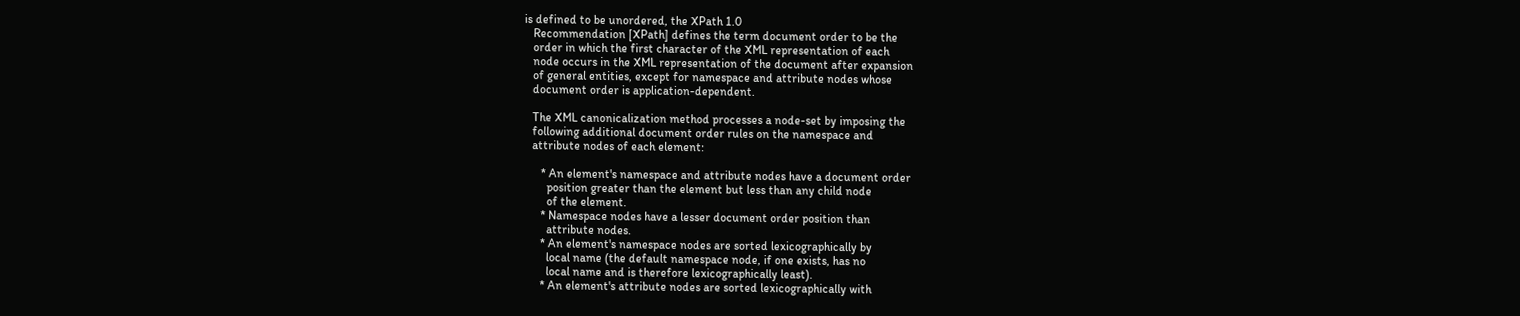is defined to be unordered, the XPath 1.0
   Recommendation [XPath] defines the term document order to be the
   order in which the first character of the XML representation of each
   node occurs in the XML representation of the document after expansion
   of general entities, except for namespace and attribute nodes whose
   document order is application-dependent.

   The XML canonicalization method processes a node-set by imposing the
   following additional document order rules on the namespace and
   attribute nodes of each element:

      * An element's namespace and attribute nodes have a document order
        position greater than the element but less than any child node
        of the element.
      * Namespace nodes have a lesser document order position than
        attribute nodes.
      * An element's namespace nodes are sorted lexicographically by
        local name (the default namespace node, if one exists, has no
        local name and is therefore lexicographically least).
      * An element's attribute nodes are sorted lexicographically with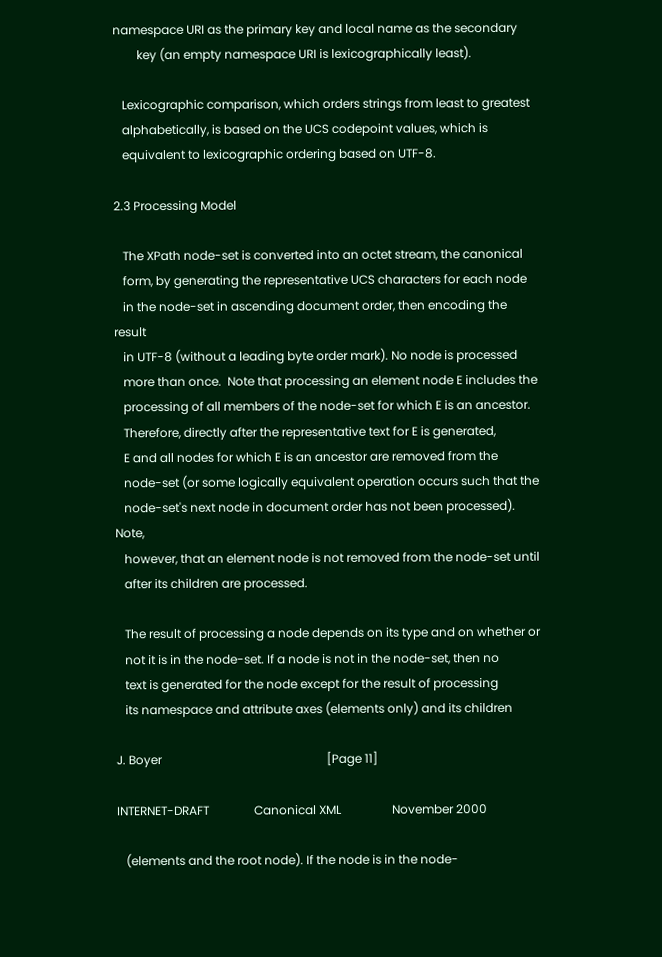namespace URI as the primary key and local name as the secondary
        key (an empty namespace URI is lexicographically least).

   Lexicographic comparison, which orders strings from least to greatest
   alphabetically, is based on the UCS codepoint values, which is
   equivalent to lexicographic ordering based on UTF-8.

2.3 Processing Model

   The XPath node-set is converted into an octet stream, the canonical
   form, by generating the representative UCS characters for each node
   in the node-set in ascending document order, then encoding the result
   in UTF-8 (without a leading byte order mark). No node is processed
   more than once.  Note that processing an element node E includes the
   processing of all members of the node-set for which E is an ancestor.
   Therefore, directly after the representative text for E is generated,
   E and all nodes for which E is an ancestor are removed from the
   node-set (or some logically equivalent operation occurs such that the
   node-set's next node in document order has not been processed). Note,
   however, that an element node is not removed from the node-set until
   after its children are processed.

   The result of processing a node depends on its type and on whether or
   not it is in the node-set. If a node is not in the node-set, then no
   text is generated for the node except for the result of processing
   its namespace and attribute axes (elements only) and its children

J. Boyer                                                       [Page 11]

INTERNET-DRAFT               Canonical XML                 November 2000

   (elements and the root node). If the node is in the node-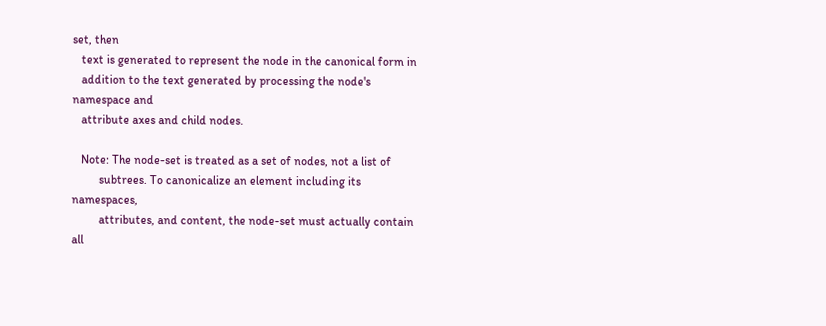set, then
   text is generated to represent the node in the canonical form in
   addition to the text generated by processing the node's namespace and
   attribute axes and child nodes.

   Note: The node-set is treated as a set of nodes, not a list of
         subtrees. To canonicalize an element including its namespaces,
         attributes, and content, the node-set must actually contain all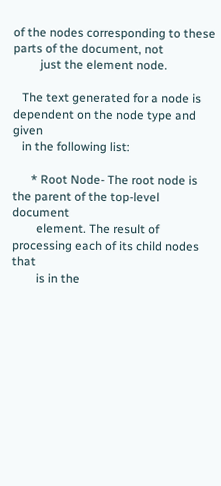of the nodes corresponding to these parts of the document, not
         just the element node.

   The text generated for a node is dependent on the node type and given
   in the following list:

      * Root Node- The root node is the parent of the top-level document
        element. The result of processing each of its child nodes that
        is in the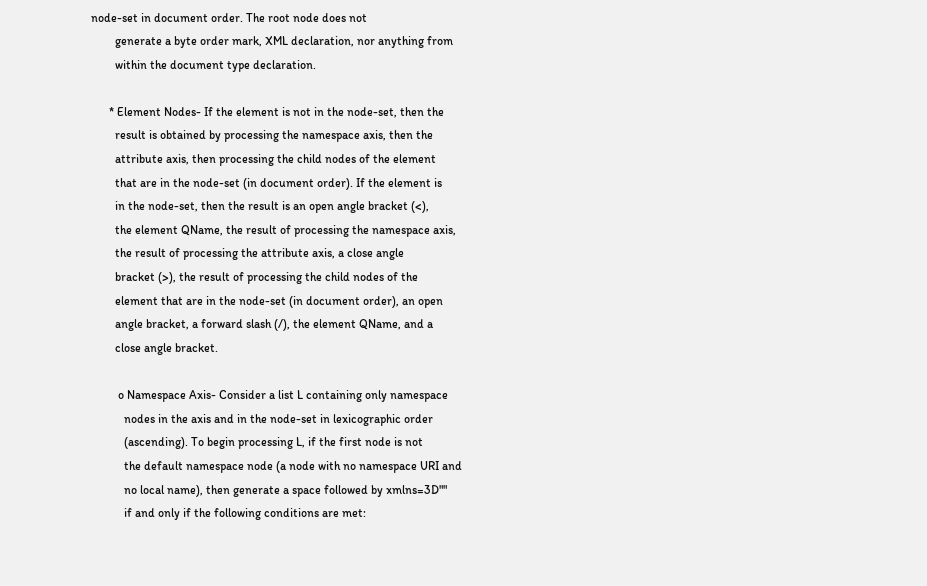node-set in document order. The root node does not
        generate a byte order mark, XML declaration, nor anything from
        within the document type declaration.

      * Element Nodes- If the element is not in the node-set, then the
        result is obtained by processing the namespace axis, then the
        attribute axis, then processing the child nodes of the element
        that are in the node-set (in document order). If the element is
        in the node-set, then the result is an open angle bracket (<),
        the element QName, the result of processing the namespace axis,
        the result of processing the attribute axis, a close angle
        bracket (>), the result of processing the child nodes of the
        element that are in the node-set (in document order), an open
        angle bracket, a forward slash (/), the element QName, and a
        close angle bracket.

         o Namespace Axis- Consider a list L containing only namespace
           nodes in the axis and in the node-set in lexicographic order
           (ascending). To begin processing L, if the first node is not
           the default namespace node (a node with no namespace URI and
           no local name), then generate a space followed by xmlns=3D""
           if and only if the following conditions are met: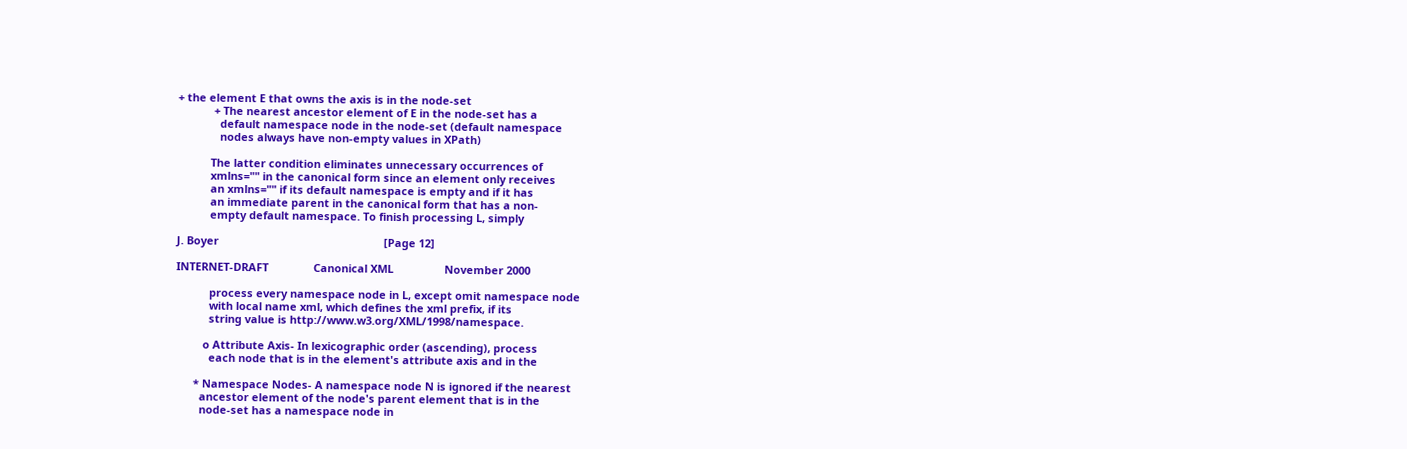+ the element E that owns the axis is in the node-set
            + The nearest ancestor element of E in the node-set has a
              default namespace node in the node-set (default namespace
              nodes always have non-empty values in XPath)

           The latter condition eliminates unnecessary occurrences of
           xmlns="" in the canonical form since an element only receives
           an xmlns="" if its default namespace is empty and if it has
           an immediate parent in the canonical form that has a non-
           empty default namespace. To finish processing L, simply

J. Boyer                                                       [Page 12]

INTERNET-DRAFT               Canonical XML                 November 2000

           process every namespace node in L, except omit namespace node
           with local name xml, which defines the xml prefix, if its
           string value is http://www.w3.org/XML/1998/namespace.

         o Attribute Axis- In lexicographic order (ascending), process
           each node that is in the element's attribute axis and in the

      * Namespace Nodes- A namespace node N is ignored if the nearest
        ancestor element of the node's parent element that is in the
        node-set has a namespace node in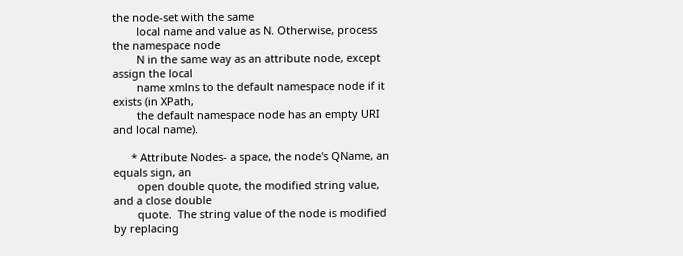the node-set with the same
        local name and value as N. Otherwise, process the namespace node
        N in the same way as an attribute node, except assign the local
        name xmlns to the default namespace node if it exists (in XPath,
        the default namespace node has an empty URI and local name).

      * Attribute Nodes- a space, the node's QName, an equals sign, an
        open double quote, the modified string value, and a close double
        quote.  The string value of the node is modified by replacing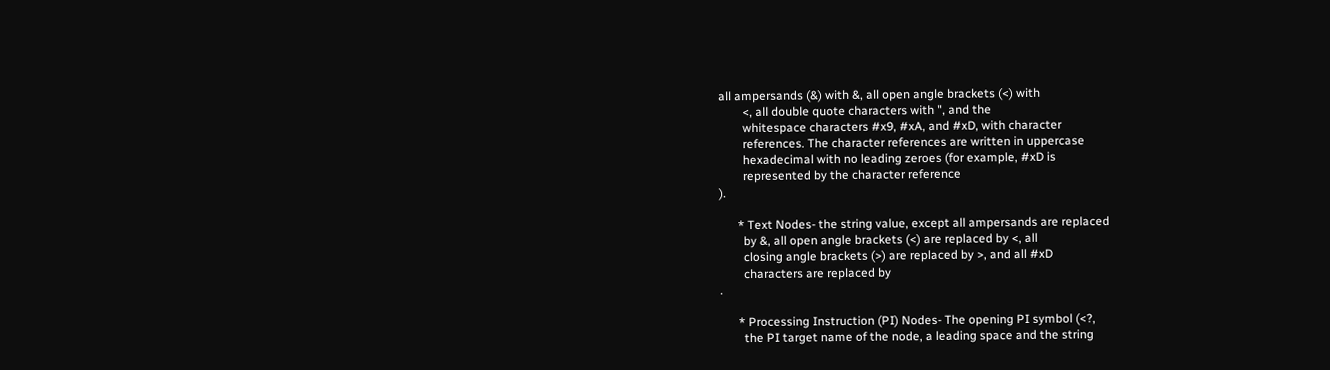all ampersands (&) with &, all open angle brackets (<) with
        <, all double quote characters with ", and the
        whitespace characters #x9, #xA, and #xD, with character
        references. The character references are written in uppercase
        hexadecimal with no leading zeroes (for example, #xD is
        represented by the character reference
).

      * Text Nodes- the string value, except all ampersands are replaced
        by &, all open angle brackets (<) are replaced by <, all
        closing angle brackets (>) are replaced by >, and all #xD
        characters are replaced by
.

      * Processing Instruction (PI) Nodes- The opening PI symbol (<?,
        the PI target name of the node, a leading space and the string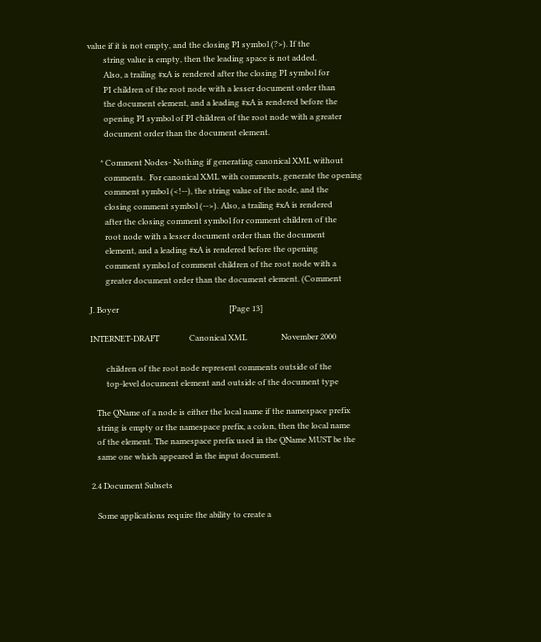value if it is not empty, and the closing PI symbol (?>). If the
        string value is empty, then the leading space is not added.
        Also, a trailing #xA is rendered after the closing PI symbol for
        PI children of the root node with a lesser document order than
        the document element, and a leading #xA is rendered before the
        opening PI symbol of PI children of the root node with a greater
        document order than the document element.

      * Comment Nodes- Nothing if generating canonical XML without
        comments.  For canonical XML with comments, generate the opening
        comment symbol (<!--), the string value of the node, and the
        closing comment symbol (-->). Also, a trailing #xA is rendered
        after the closing comment symbol for comment children of the
        root node with a lesser document order than the document
        element, and a leading #xA is rendered before the opening
        comment symbol of comment children of the root node with a
        greater document order than the document element. (Comment

J. Boyer                                                       [Page 13]

INTERNET-DRAFT               Canonical XML                 November 2000

        children of the root node represent comments outside of the
        top-level document element and outside of the document type

   The QName of a node is either the local name if the namespace prefix
   string is empty or the namespace prefix, a colon, then the local name
   of the element. The namespace prefix used in the QName MUST be the
   same one which appeared in the input document.

2.4 Document Subsets

   Some applications require the ability to create a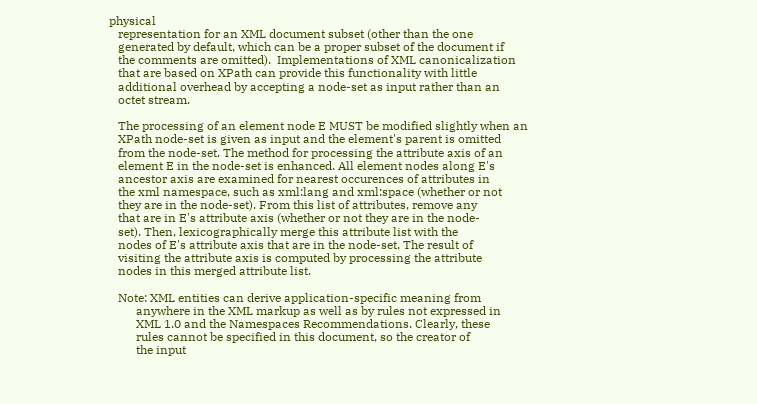physical
   representation for an XML document subset (other than the one
   generated by default, which can be a proper subset of the document if
   the comments are omitted).  Implementations of XML canonicalization
   that are based on XPath can provide this functionality with little
   additional overhead by accepting a node-set as input rather than an
   octet stream.

   The processing of an element node E MUST be modified slightly when an
   XPath node-set is given as input and the element's parent is omitted
   from the node-set. The method for processing the attribute axis of an
   element E in the node-set is enhanced. All element nodes along E's
   ancestor axis are examined for nearest occurences of attributes in
   the xml namespace, such as xml:lang and xml:space (whether or not
   they are in the node-set). From this list of attributes, remove any
   that are in E's attribute axis (whether or not they are in the node-
   set). Then, lexicographically merge this attribute list with the
   nodes of E's attribute axis that are in the node-set. The result of
   visiting the attribute axis is computed by processing the attribute
   nodes in this merged attribute list.

   Note: XML entities can derive application-specific meaning from
         anywhere in the XML markup as well as by rules not expressed in
         XML 1.0 and the Namespaces Recommendations. Clearly, these
         rules cannot be specified in this document, so the creator of
         the input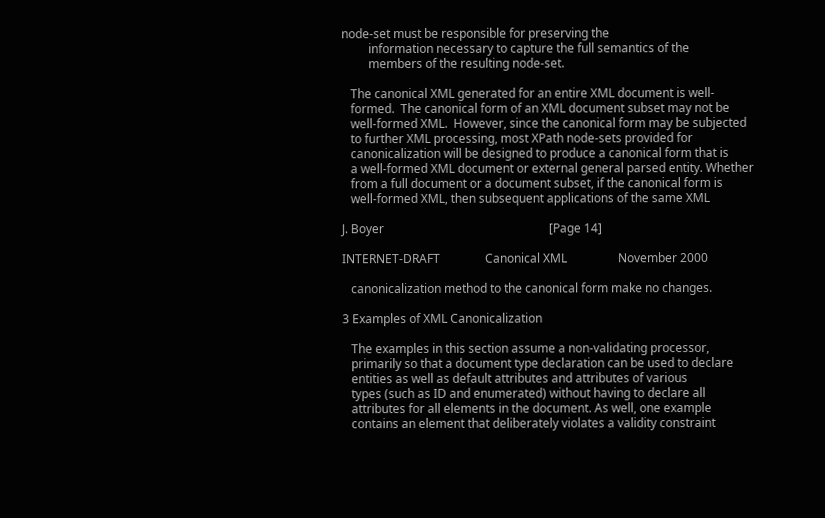node-set must be responsible for preserving the
         information necessary to capture the full semantics of the
         members of the resulting node-set.

   The canonical XML generated for an entire XML document is well-
   formed.  The canonical form of an XML document subset may not be
   well-formed XML.  However, since the canonical form may be subjected
   to further XML processing, most XPath node-sets provided for
   canonicalization will be designed to produce a canonical form that is
   a well-formed XML document or external general parsed entity. Whether
   from a full document or a document subset, if the canonical form is
   well-formed XML, then subsequent applications of the same XML

J. Boyer                                                       [Page 14]

INTERNET-DRAFT               Canonical XML                 November 2000

   canonicalization method to the canonical form make no changes.

3 Examples of XML Canonicalization

   The examples in this section assume a non-validating processor,
   primarily so that a document type declaration can be used to declare
   entities as well as default attributes and attributes of various
   types (such as ID and enumerated) without having to declare all
   attributes for all elements in the document. As well, one example
   contains an element that deliberately violates a validity constraint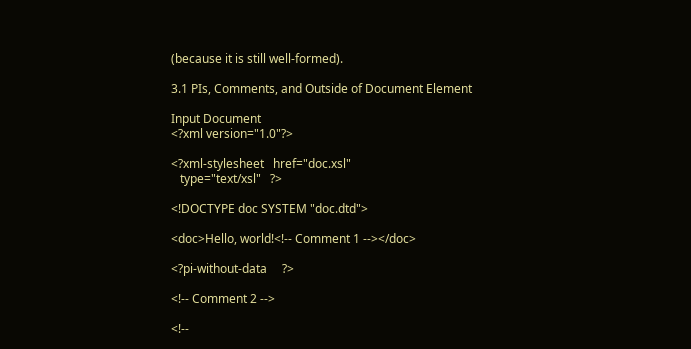(because it is still well-formed).

3.1 PIs, Comments, and Outside of Document Element

Input Document
<?xml version="1.0"?>

<?xml-stylesheet   href="doc.xsl"
   type="text/xsl"   ?>

<!DOCTYPE doc SYSTEM "doc.dtd">

<doc>Hello, world!<!-- Comment 1 --></doc>

<?pi-without-data     ?>

<!-- Comment 2 -->

<!--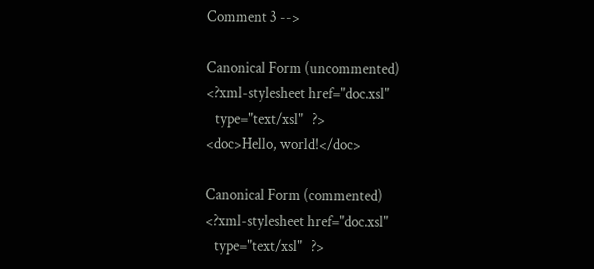Comment 3 -->

Canonical Form (uncommented)
<?xml-stylesheet href="doc.xsl"
   type="text/xsl"   ?>
<doc>Hello, world!</doc>

Canonical Form (commented)
<?xml-stylesheet href="doc.xsl"
   type="text/xsl"   ?>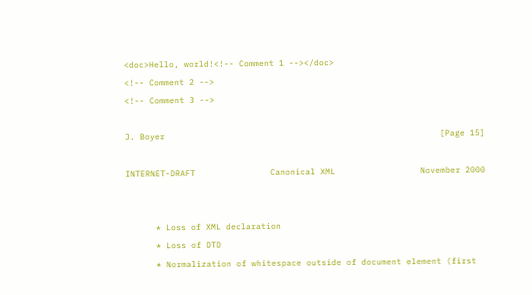<doc>Hello, world!<!-- Comment 1 --></doc>
<!-- Comment 2 -->
<!-- Comment 3 -->

J. Boyer                                                       [Page 15]

INTERNET-DRAFT               Canonical XML                 November 2000


      * Loss of XML declaration
      * Loss of DTD
      * Normalization of whitespace outside of document element (first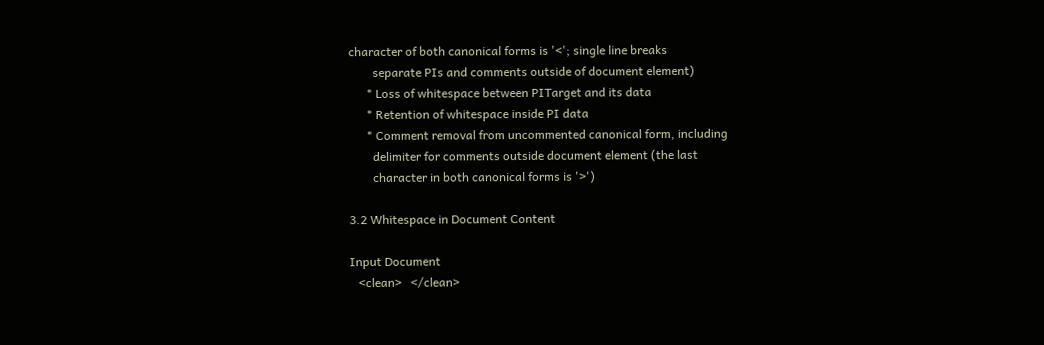character of both canonical forms is '<'; single line breaks
        separate PIs and comments outside of document element)
      * Loss of whitespace between PITarget and its data
      * Retention of whitespace inside PI data
      * Comment removal from uncommented canonical form, including
        delimiter for comments outside document element (the last
        character in both canonical forms is '>')

3.2 Whitespace in Document Content

Input Document
   <clean>   </clean>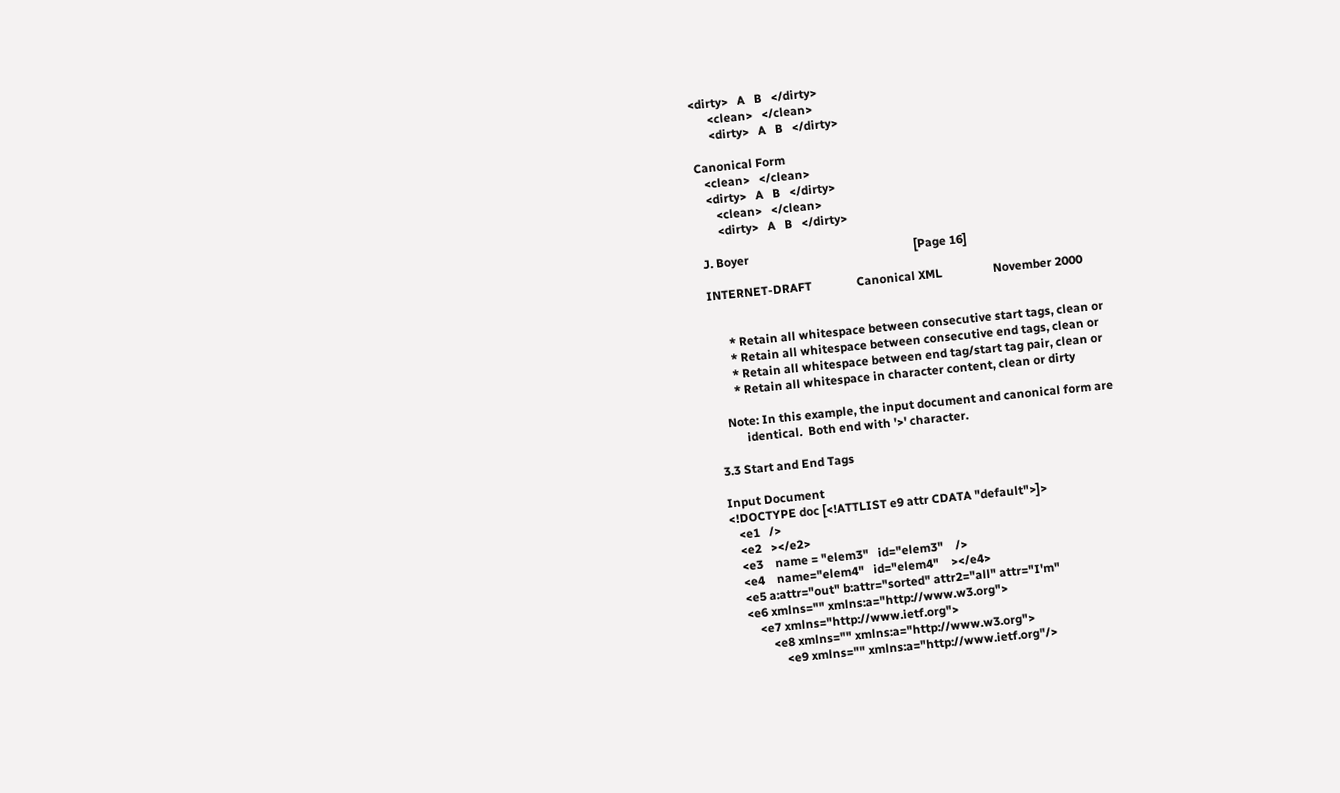<dirty>   A   B   </dirty>
      <clean>   </clean>
      <dirty>   A   B   </dirty>

Canonical Form
   <clean>   </clean>
   <dirty>   A   B   </dirty>
      <clean>   </clean>
      <dirty>   A   B   </dirty>

J. Boyer                                                       [Page 16]

INTERNET-DRAFT               Canonical XML                 November 2000


      * Retain all whitespace between consecutive start tags, clean or
      * Retain all whitespace between consecutive end tags, clean or
      * Retain all whitespace between end tag/start tag pair, clean or
      * Retain all whitespace in character content, clean or dirty

   Note: In this example, the input document and canonical form are
         identical.  Both end with '>' character.

3.3 Start and End Tags

Input Document
<!DOCTYPE doc [<!ATTLIST e9 attr CDATA "default">]>
   <e1   />
   <e2   ></e2>
   <e3    name = "elem3"   id="elem3"    />
   <e4    name="elem4"   id="elem4"    ></e4>
   <e5 a:attr="out" b:attr="sorted" attr2="all" attr="I'm"
   <e6 xmlns="" xmlns:a="http://www.w3.org">
       <e7 xmlns="http://www.ietf.org">
           <e8 xmlns="" xmlns:a="http://www.w3.org">
               <e9 xmlns="" xmlns:a="http://www.ietf.org"/>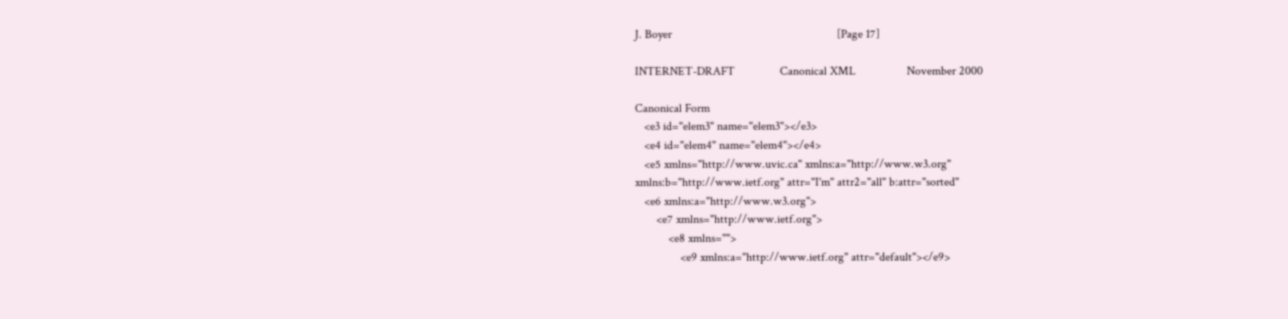J. Boyer                                                       [Page 17]

INTERNET-DRAFT               Canonical XML                 November 2000

Canonical Form
   <e3 id="elem3" name="elem3"></e3>
   <e4 id="elem4" name="elem4"></e4>
   <e5 xmlns="http://www.uvic.ca" xmlns:a="http://www.w3.org"
xmlns:b="http://www.ietf.org" attr="I'm" attr2="all" b:attr="sorted"
   <e6 xmlns:a="http://www.w3.org">
       <e7 xmlns="http://www.ietf.org">
           <e8 xmlns="">
               <e9 xmlns:a="http://www.ietf.org" attr="default"></e9>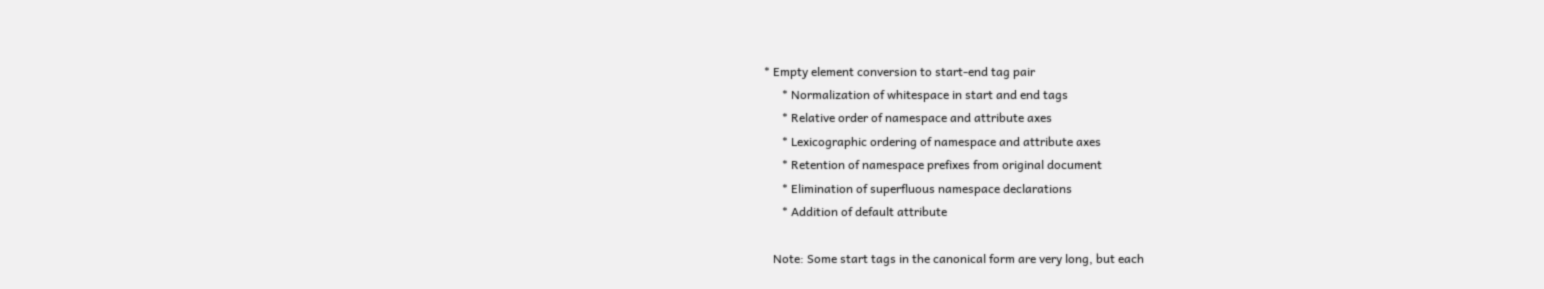* Empty element conversion to start-end tag pair
      * Normalization of whitespace in start and end tags
      * Relative order of namespace and attribute axes
      * Lexicographic ordering of namespace and attribute axes
      * Retention of namespace prefixes from original document
      * Elimination of superfluous namespace declarations
      * Addition of default attribute

   Note: Some start tags in the canonical form are very long, but each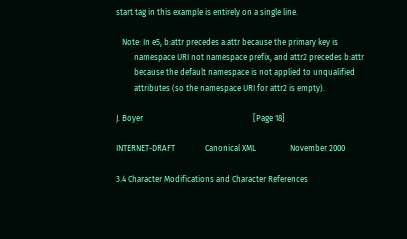start tag in this example is entirely on a single line.

   Note: In e5, b:attr precedes a:attr because the primary key is
         namespace URI not namespace prefix, and attr2 precedes b:attr
         because the default namespace is not applied to unqualified
         attributes (so the namespace URI for attr2 is empty).

J. Boyer                                                       [Page 18]

INTERNET-DRAFT               Canonical XML                 November 2000

3.4 Character Modifications and Character References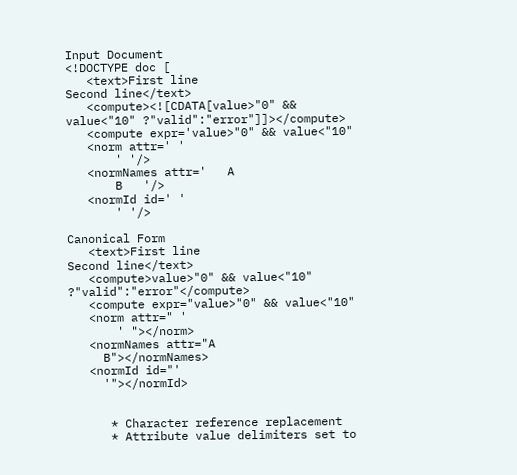Input Document
<!DOCTYPE doc [
   <text>First line
Second line</text>
   <compute><![CDATA[value>"0" && value<"10" ?"valid":"error"]]></compute>
   <compute expr='value>"0" && value<"10"
   <norm attr=' '
       ' '/>
   <normNames attr='   A
       B   '/>
   <normId id=' '
       ' '/>

Canonical Form
   <text>First line
Second line</text>
   <compute>value>"0" && value<"10" ?"valid":"error"</compute>
   <compute expr="value>"0" && value<"10"
   <norm attr=" '
       ' "></norm>
   <normNames attr="A
     B"></normNames>
   <normId id="'
     '"></normId>


      * Character reference replacement
      * Attribute value delimiters set to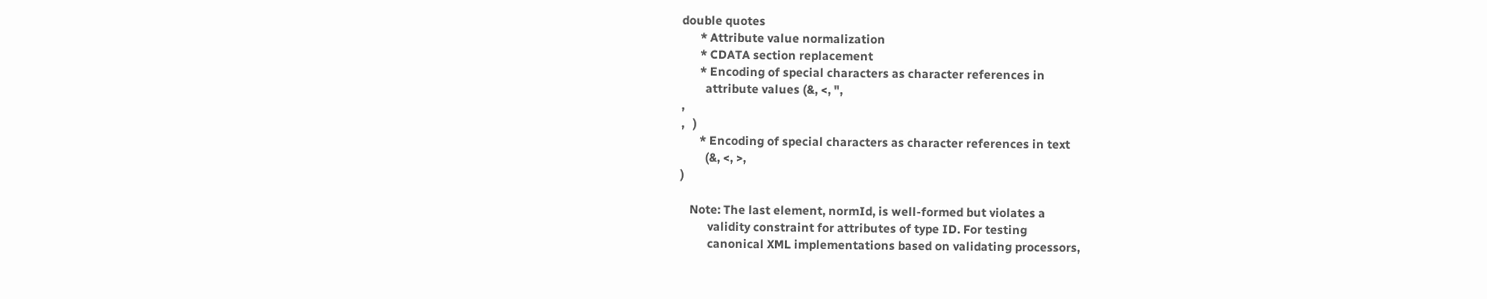double quotes
      * Attribute value normalization
      * CDATA section replacement
      * Encoding of special characters as character references in
        attribute values (&, <, ",
,
,   )
      * Encoding of special characters as character references in text
        (&, <, >,
)

   Note: The last element, normId, is well-formed but violates a
         validity constraint for attributes of type ID. For testing
         canonical XML implementations based on validating processors,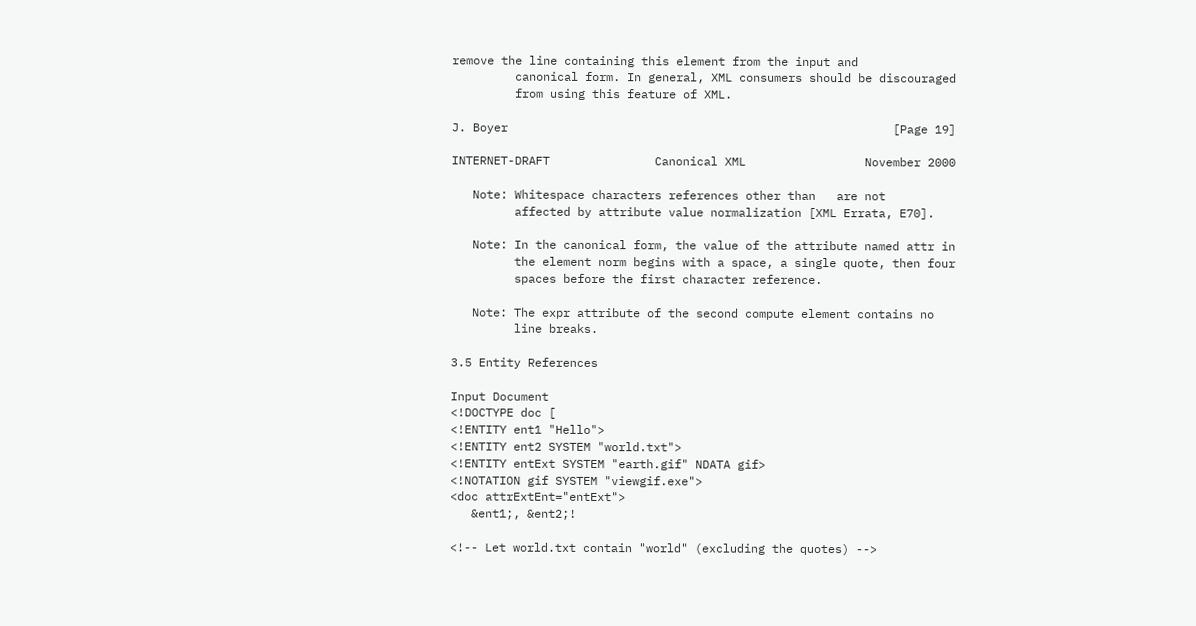remove the line containing this element from the input and
         canonical form. In general, XML consumers should be discouraged
         from using this feature of XML.

J. Boyer                                                       [Page 19]

INTERNET-DRAFT               Canonical XML                 November 2000

   Note: Whitespace characters references other than   are not
         affected by attribute value normalization [XML Errata, E70].

   Note: In the canonical form, the value of the attribute named attr in
         the element norm begins with a space, a single quote, then four
         spaces before the first character reference.

   Note: The expr attribute of the second compute element contains no
         line breaks.

3.5 Entity References

Input Document
<!DOCTYPE doc [
<!ENTITY ent1 "Hello">
<!ENTITY ent2 SYSTEM "world.txt">
<!ENTITY entExt SYSTEM "earth.gif" NDATA gif>
<!NOTATION gif SYSTEM "viewgif.exe">
<doc attrExtEnt="entExt">
   &ent1;, &ent2;!

<!-- Let world.txt contain "world" (excluding the quotes) -->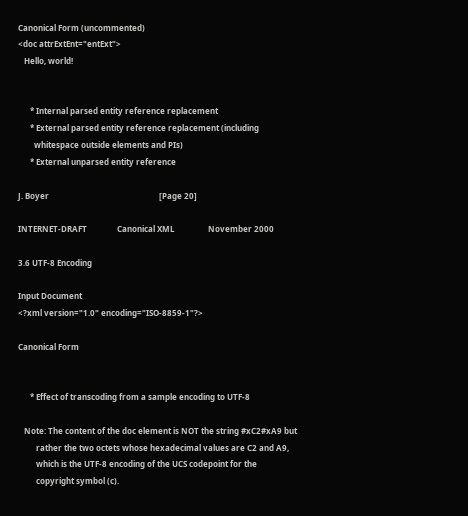Canonical Form (uncommented)
<doc attrExtEnt="entExt">
   Hello, world!


      * Internal parsed entity reference replacement
      * External parsed entity reference replacement (including
        whitespace outside elements and PIs)
      * External unparsed entity reference

J. Boyer                                                       [Page 20]

INTERNET-DRAFT               Canonical XML                 November 2000

3.6 UTF-8 Encoding

Input Document
<?xml version="1.0" encoding="ISO-8859-1"?>

Canonical Form


      * Effect of transcoding from a sample encoding to UTF-8

   Note: The content of the doc element is NOT the string #xC2#xA9 but
         rather the two octets whose hexadecimal values are C2 and A9,
         which is the UTF-8 encoding of the UCS codepoint for the
         copyright symbol (c).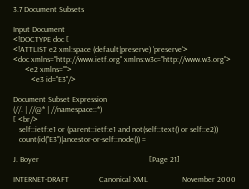3.7 Document Subsets

Input Document
<!DOCTYPE doc [
<!ATTLIST e2 xml:space (default|preserve) 'preserve'>
<doc xmlns="http://www.ietf.org" xmlns:w3c="http://www.w3.org">
      <e2 xmlns="">
         <e3 id="E3"/>

Document Subset Expression
(//. | //@* | //namespace::*)
[ <br/>
   self::ietf:e1 or (parent::ietf:e1 and not(self::text() or self::e2))
   count(id("E3")|ancestor-or-self::node()) =

J. Boyer                                                       [Page 21]

INTERNET-DRAFT               Canonical XML                 November 2000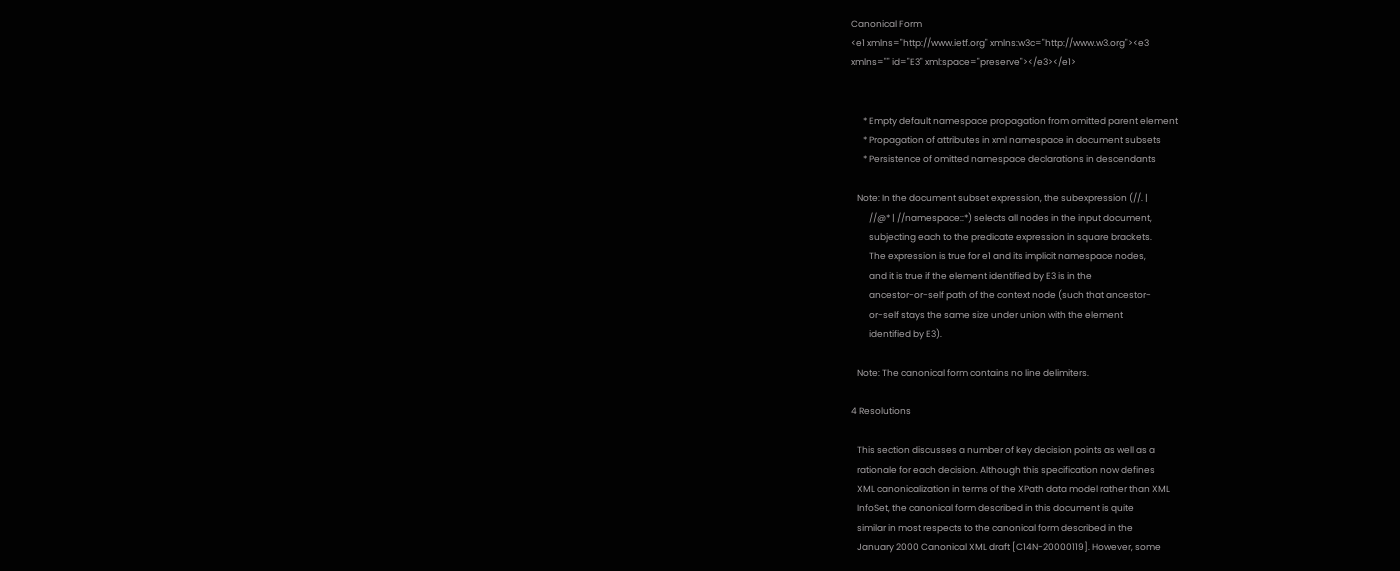Canonical Form
<e1 xmlns="http://www.ietf.org" xmlns:w3c="http://www.w3.org"><e3
xmlns="" id="E3" xml:space="preserve"></e3></e1>


      * Empty default namespace propagation from omitted parent element
      * Propagation of attributes in xml namespace in document subsets
      * Persistence of omitted namespace declarations in descendants

   Note: In the document subset expression, the subexpression (//. |
         //@* | //namespace::*) selects all nodes in the input document,
         subjecting each to the predicate expression in square brackets.
         The expression is true for e1 and its implicit namespace nodes,
         and it is true if the element identified by E3 is in the
         ancestor-or-self path of the context node (such that ancestor-
         or-self stays the same size under union with the element
         identified by E3).

   Note: The canonical form contains no line delimiters.

4 Resolutions

   This section discusses a number of key decision points as well as a
   rationale for each decision. Although this specification now defines
   XML canonicalization in terms of the XPath data model rather than XML
   InfoSet, the canonical form described in this document is quite
   similar in most respects to the canonical form described in the
   January 2000 Canonical XML draft [C14N-20000119]. However, some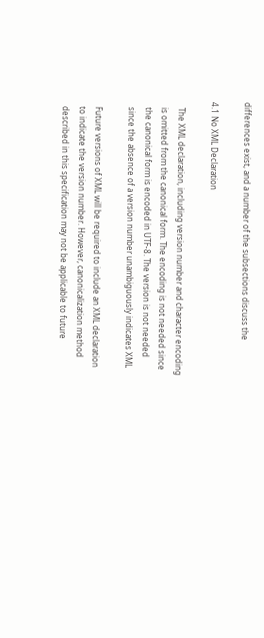differences exist, and a number of the subsections discuss the

4.1 No XML Declaration

   The XML declaration, including version number and character encoding
   is omitted from the canonical form. The encoding is not needed since
   the canonical form is encoded in UTF-8. The version is not needed
   since the absence of a version number unambiguously indicates XML

   Future versions of XML will be required to include an XML declaration
   to indicate the version number. However, canonicalization method
   described in this specification may not be applicable to future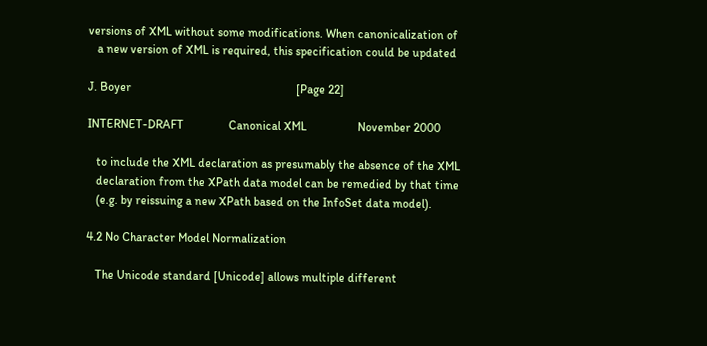versions of XML without some modifications. When canonicalization of
   a new version of XML is required, this specification could be updated

J. Boyer                                                       [Page 22]

INTERNET-DRAFT               Canonical XML                 November 2000

   to include the XML declaration as presumably the absence of the XML
   declaration from the XPath data model can be remedied by that time
   (e.g. by reissuing a new XPath based on the InfoSet data model).

4.2 No Character Model Normalization

   The Unicode standard [Unicode] allows multiple different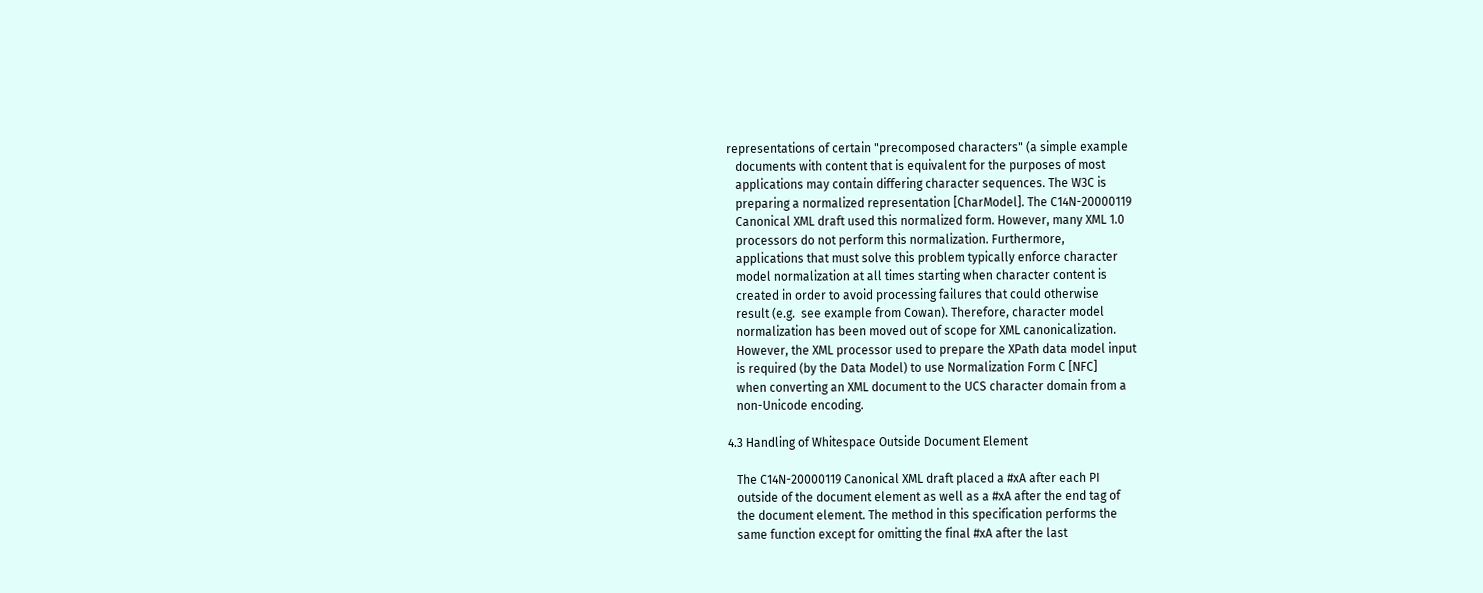representations of certain "precomposed characters" (a simple example
   documents with content that is equivalent for the purposes of most
   applications may contain differing character sequences. The W3C is
   preparing a normalized representation [CharModel]. The C14N-20000119
   Canonical XML draft used this normalized form. However, many XML 1.0
   processors do not perform this normalization. Furthermore,
   applications that must solve this problem typically enforce character
   model normalization at all times starting when character content is
   created in order to avoid processing failures that could otherwise
   result (e.g.  see example from Cowan). Therefore, character model
   normalization has been moved out of scope for XML canonicalization.
   However, the XML processor used to prepare the XPath data model input
   is required (by the Data Model) to use Normalization Form C [NFC]
   when converting an XML document to the UCS character domain from a
   non-Unicode encoding.

4.3 Handling of Whitespace Outside Document Element

   The C14N-20000119 Canonical XML draft placed a #xA after each PI
   outside of the document element as well as a #xA after the end tag of
   the document element. The method in this specification performs the
   same function except for omitting the final #xA after the last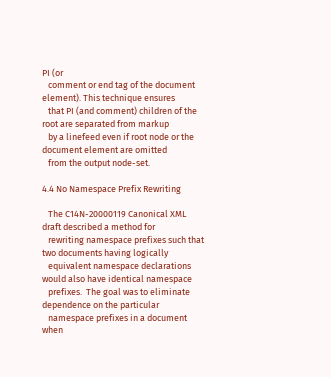PI (or
   comment or end tag of the document element). This technique ensures
   that PI (and comment) children of the root are separated from markup
   by a linefeed even if root node or the document element are omitted
   from the output node-set.

4.4 No Namespace Prefix Rewriting

   The C14N-20000119 Canonical XML draft described a method for
   rewriting namespace prefixes such that two documents having logically
   equivalent namespace declarations would also have identical namespace
   prefixes.  The goal was to eliminate dependence on the particular
   namespace prefixes in a document when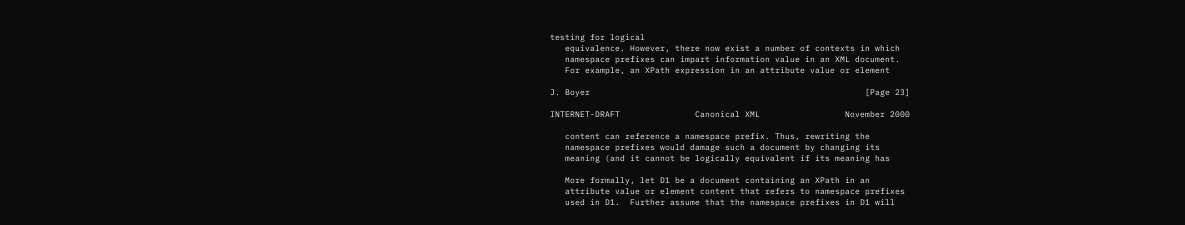testing for logical
   equivalence. However, there now exist a number of contexts in which
   namespace prefixes can impart information value in an XML document.
   For example, an XPath expression in an attribute value or element

J. Boyer                                                       [Page 23]

INTERNET-DRAFT               Canonical XML                 November 2000

   content can reference a namespace prefix. Thus, rewriting the
   namespace prefixes would damage such a document by changing its
   meaning (and it cannot be logically equivalent if its meaning has

   More formally, let D1 be a document containing an XPath in an
   attribute value or element content that refers to namespace prefixes
   used in D1.  Further assume that the namespace prefixes in D1 will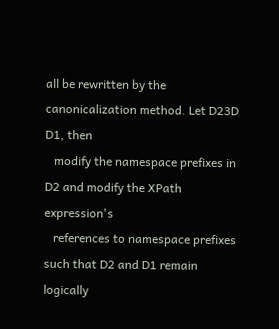all be rewritten by the canonicalization method. Let D23D D1, then
   modify the namespace prefixes in D2 and modify the XPath expression's
   references to namespace prefixes such that D2 and D1 remain logically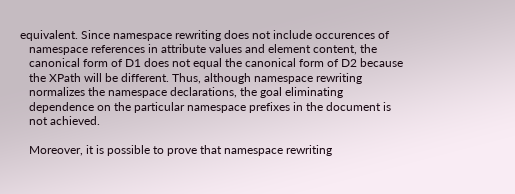equivalent. Since namespace rewriting does not include occurences of
   namespace references in attribute values and element content, the
   canonical form of D1 does not equal the canonical form of D2 because
   the XPath will be different. Thus, although namespace rewriting
   normalizes the namespace declarations, the goal eliminating
   dependence on the particular namespace prefixes in the document is
   not achieved.

   Moreover, it is possible to prove that namespace rewriting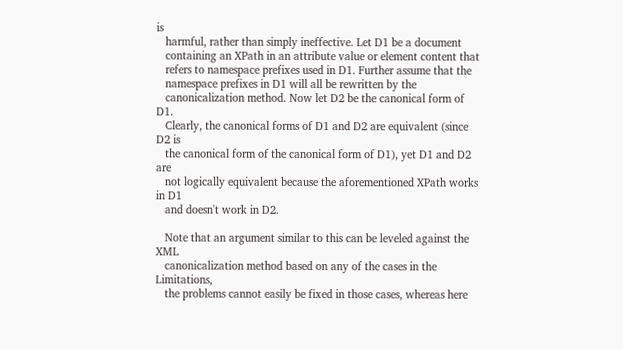is
   harmful, rather than simply ineffective. Let D1 be a document
   containing an XPath in an attribute value or element content that
   refers to namespace prefixes used in D1. Further assume that the
   namespace prefixes in D1 will all be rewritten by the
   canonicalization method. Now let D2 be the canonical form of D1.
   Clearly, the canonical forms of D1 and D2 are equivalent (since D2 is
   the canonical form of the canonical form of D1), yet D1 and D2 are
   not logically equivalent because the aforementioned XPath works in D1
   and doesn't work in D2.

   Note that an argument similar to this can be leveled against the XML
   canonicalization method based on any of the cases in the Limitations,
   the problems cannot easily be fixed in those cases, whereas here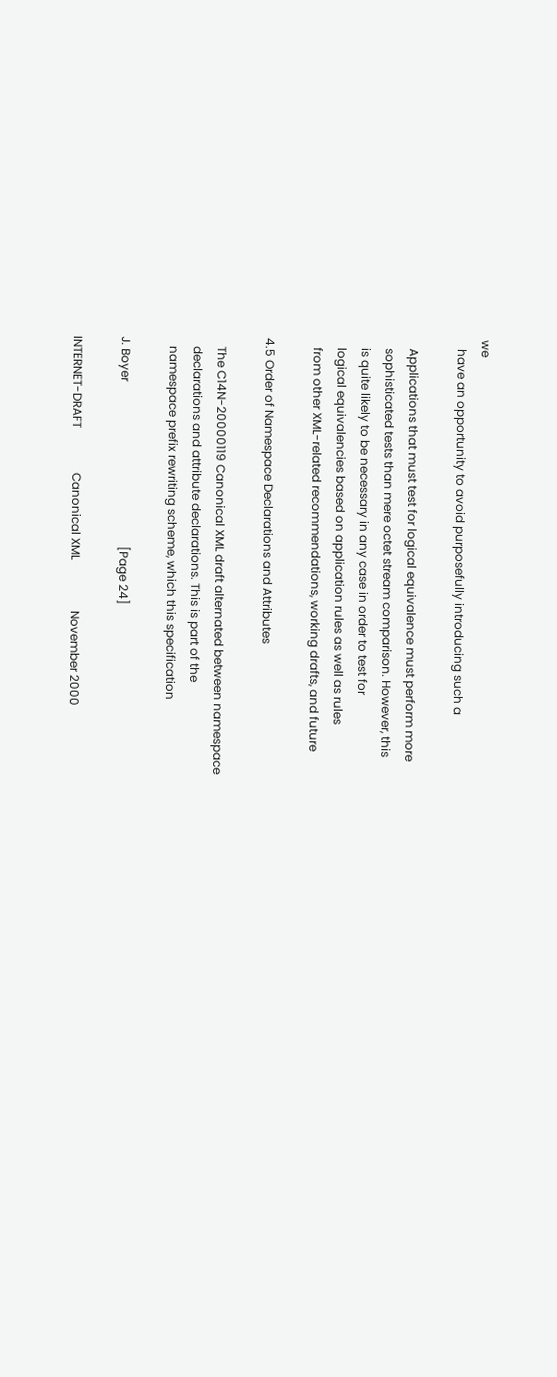we
   have an opportunity to avoid purposefully introducing such a

   Applications that must test for logical equivalence must perform more
   sophisticated tests than mere octet stream comparison. However, this
   is quite likely to be necessary in any case in order to test for
   logical equivalencies based on application rules as well as rules
   from other XML-related recommendations, working drafts, and future

4.5 Order of Namespace Declarations and Attributes

   The C14N-20000119 Canonical XML draft alternated between namespace
   declarations and attribute declarations. This is part of the
   namespace prefix rewriting scheme, which this specification

J. Boyer                                                       [Page 24]

INTERNET-DRAFT               Canonical XML                 November 2000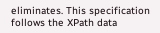eliminates. This specification follows the XPath data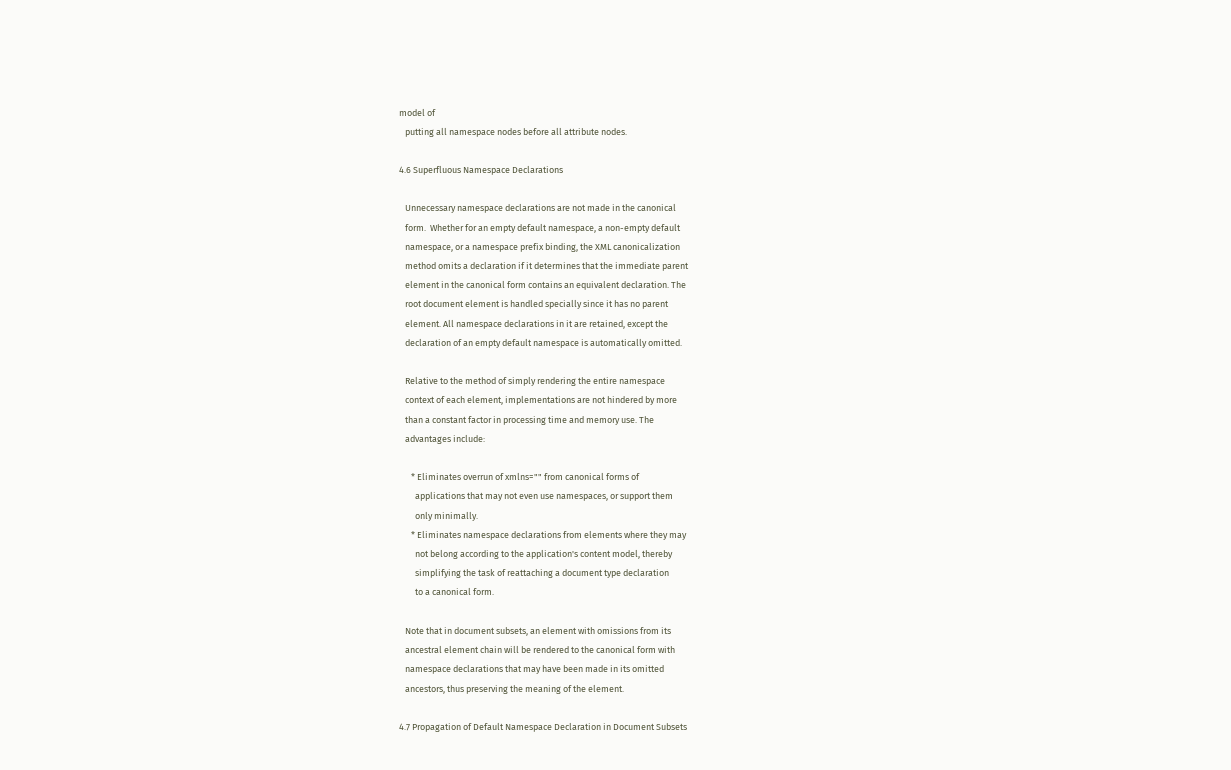model of
   putting all namespace nodes before all attribute nodes.

4.6 Superfluous Namespace Declarations

   Unnecessary namespace declarations are not made in the canonical
   form.  Whether for an empty default namespace, a non-empty default
   namespace, or a namespace prefix binding, the XML canonicalization
   method omits a declaration if it determines that the immediate parent
   element in the canonical form contains an equivalent declaration. The
   root document element is handled specially since it has no parent
   element. All namespace declarations in it are retained, except the
   declaration of an empty default namespace is automatically omitted.

   Relative to the method of simply rendering the entire namespace
   context of each element, implementations are not hindered by more
   than a constant factor in processing time and memory use. The
   advantages include:

      * Eliminates overrun of xmlns="" from canonical forms of
        applications that may not even use namespaces, or support them
        only minimally.
      * Eliminates namespace declarations from elements where they may
        not belong according to the application's content model, thereby
        simplifying the task of reattaching a document type declaration
        to a canonical form.

   Note that in document subsets, an element with omissions from its
   ancestral element chain will be rendered to the canonical form with
   namespace declarations that may have been made in its omitted
   ancestors, thus preserving the meaning of the element.

4.7 Propagation of Default Namespace Declaration in Document Subsets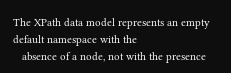The XPath data model represents an empty default namespace with the
   absence of a node, not with the presence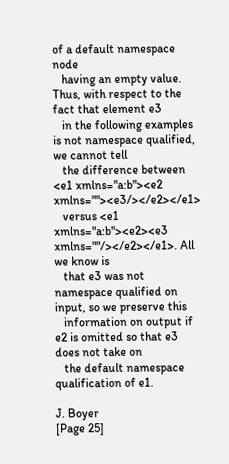of a default namespace node
   having an empty value. Thus, with respect to the fact that element e3
   in the following examples is not namespace qualified, we cannot tell
   the difference between <e1 xmlns="a:b"><e2 xmlns=""><e3/></e2></e1>
   versus <e1 xmlns="a:b"><e2><e3 xmlns=""/></e2></e1>. All we know is
   that e3 was not namespace qualified on input, so we preserve this
   information on output if e2 is omitted so that e3 does not take on
   the default namespace qualification of e1.

J. Boyer                                                       [Page 25]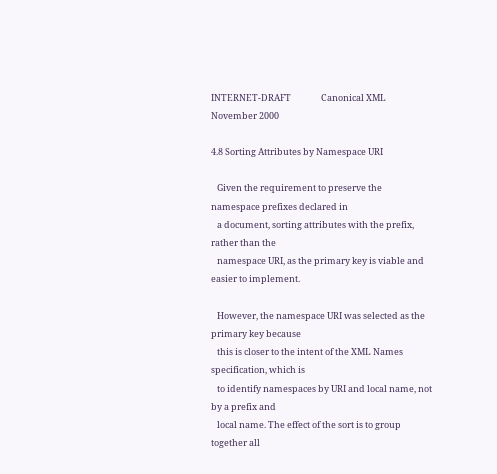INTERNET-DRAFT               Canonical XML                 November 2000

4.8 Sorting Attributes by Namespace URI

   Given the requirement to preserve the namespace prefixes declared in
   a document, sorting attributes with the prefix, rather than the
   namespace URI, as the primary key is viable and easier to implement.

   However, the namespace URI was selected as the primary key because
   this is closer to the intent of the XML Names specification, which is
   to identify namespaces by URI and local name, not by a prefix and
   local name. The effect of the sort is to group together all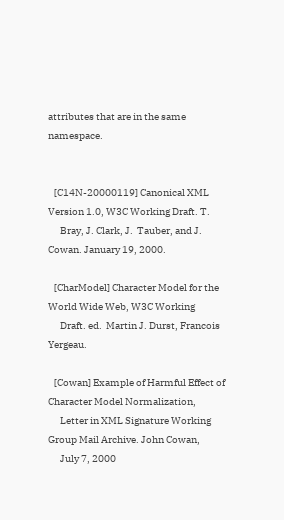attributes that are in the same namespace.


   [C14N-20000119] Canonical XML Version 1.0, W3C Working Draft. T.
      Bray, J. Clark, J.  Tauber, and J. Cowan. January 19, 2000.

   [CharModel] Character Model for the World Wide Web, W3C Working
      Draft. ed.  Martin J. Durst, Francois Yergeau.

   [Cowan] Example of Harmful Effect of Character Model Normalization,
      Letter in XML Signature Working Group Mail Archive. John Cowan,
      July 7, 2000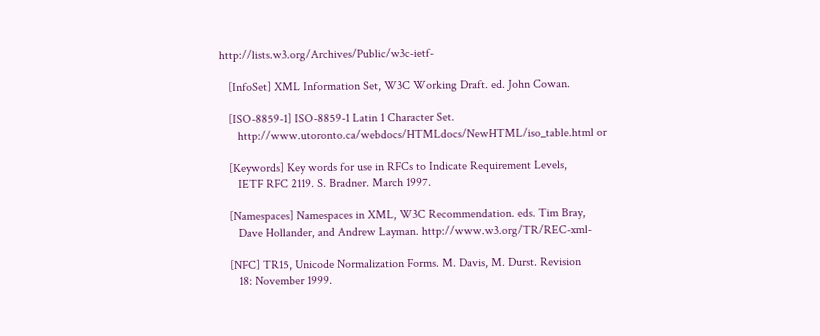http://lists.w3.org/Archives/Public/w3c-ietf-

   [InfoSet] XML Information Set, W3C Working Draft. ed. John Cowan.

   [ISO-8859-1] ISO-8859-1 Latin 1 Character Set.
      http://www.utoronto.ca/webdocs/HTMLdocs/NewHTML/iso_table.html or

   [Keywords] Key words for use in RFCs to Indicate Requirement Levels,
      IETF RFC 2119. S. Bradner. March 1997.

   [Namespaces] Namespaces in XML, W3C Recommendation. eds. Tim Bray,
      Dave Hollander, and Andrew Layman. http://www.w3.org/TR/REC-xml-

   [NFC] TR15, Unicode Normalization Forms. M. Davis, M. Durst. Revision
      18: November 1999.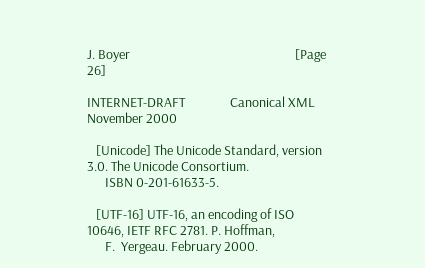J. Boyer                                                       [Page 26]

INTERNET-DRAFT               Canonical XML                 November 2000

   [Unicode] The Unicode Standard, version 3.0. The Unicode Consortium.
      ISBN 0-201-61633-5.

   [UTF-16] UTF-16, an encoding of ISO 10646, IETF RFC 2781. P. Hoffman,
      F.  Yergeau. February 2000.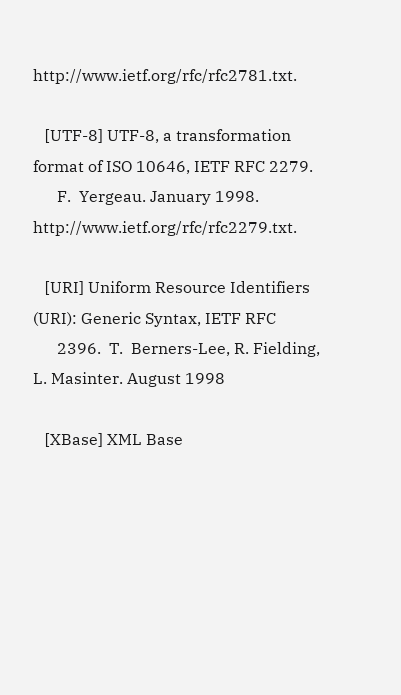http://www.ietf.org/rfc/rfc2781.txt.

   [UTF-8] UTF-8, a transformation format of ISO 10646, IETF RFC 2279.
      F.  Yergeau. January 1998. http://www.ietf.org/rfc/rfc2279.txt.

   [URI] Uniform Resource Identifiers (URI): Generic Syntax, IETF RFC
      2396.  T.  Berners-Lee, R. Fielding, L. Masinter. August 1998

   [XBase] XML Base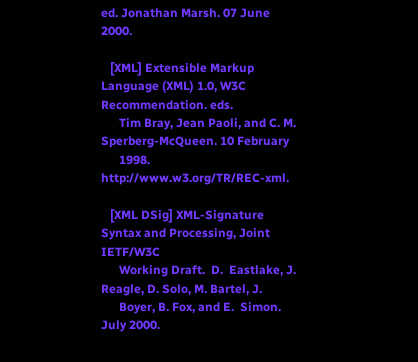ed. Jonathan Marsh. 07 June 2000.

   [XML] Extensible Markup Language (XML) 1.0, W3C Recommendation. eds.
      Tim Bray, Jean Paoli, and C. M. Sperberg-McQueen. 10 February
      1998.  http://www.w3.org/TR/REC-xml.

   [XML DSig] XML-Signature Syntax and Processing, Joint IETF/W3C
      Working Draft.  D.  Eastlake, J. Reagle, D. Solo, M. Bartel, J.
      Boyer, B. Fox, and E.  Simon. July 2000.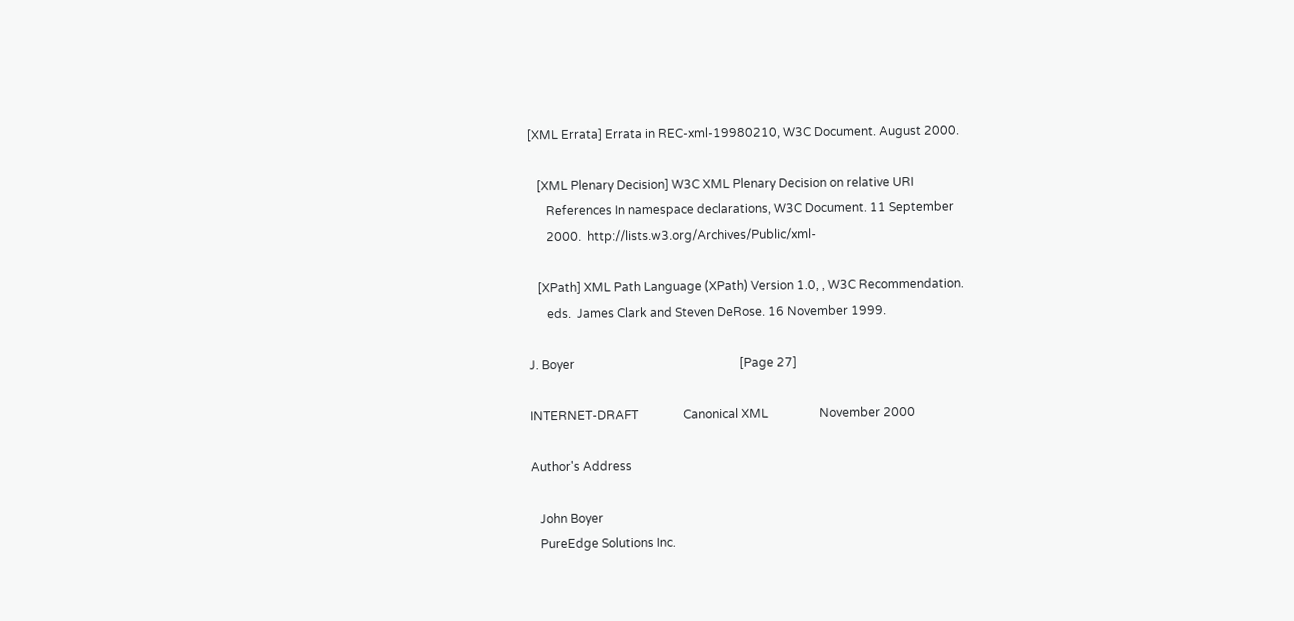[XML Errata] Errata in REC-xml-19980210, W3C Document. August 2000.

   [XML Plenary Decision] W3C XML Plenary Decision on relative URI
      References In namespace declarations, W3C Document. 11 September
      2000.  http://lists.w3.org/Archives/Public/xml-

   [XPath] XML Path Language (XPath) Version 1.0, , W3C Recommendation.
      eds.  James Clark and Steven DeRose. 16 November 1999.

J. Boyer                                                       [Page 27]

INTERNET-DRAFT               Canonical XML                 November 2000

Author's Address

   John Boyer
   PureEdge Solutions Inc.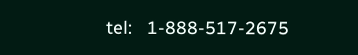tel:   1-888-517-2675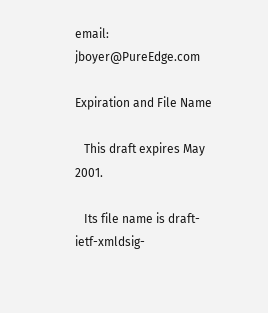email: jboyer@PureEdge.com

Expiration and File Name

   This draft expires May 2001.

   Its file name is draft-ietf-xmldsig-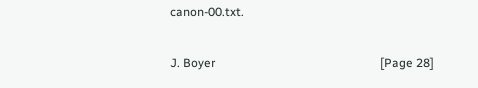canon-00.txt.

J. Boyer                                                       [Page 28]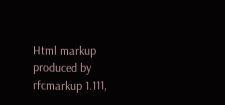Html markup produced by rfcmarkup 1.111,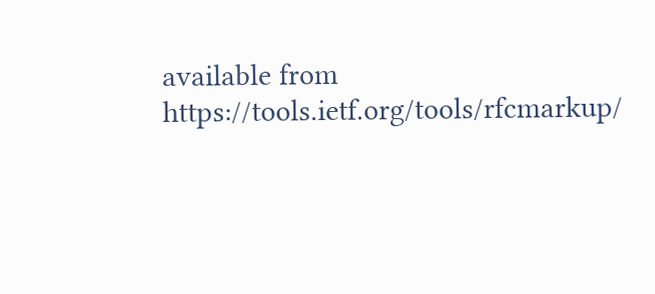available from https://tools.ietf.org/tools/rfcmarkup/